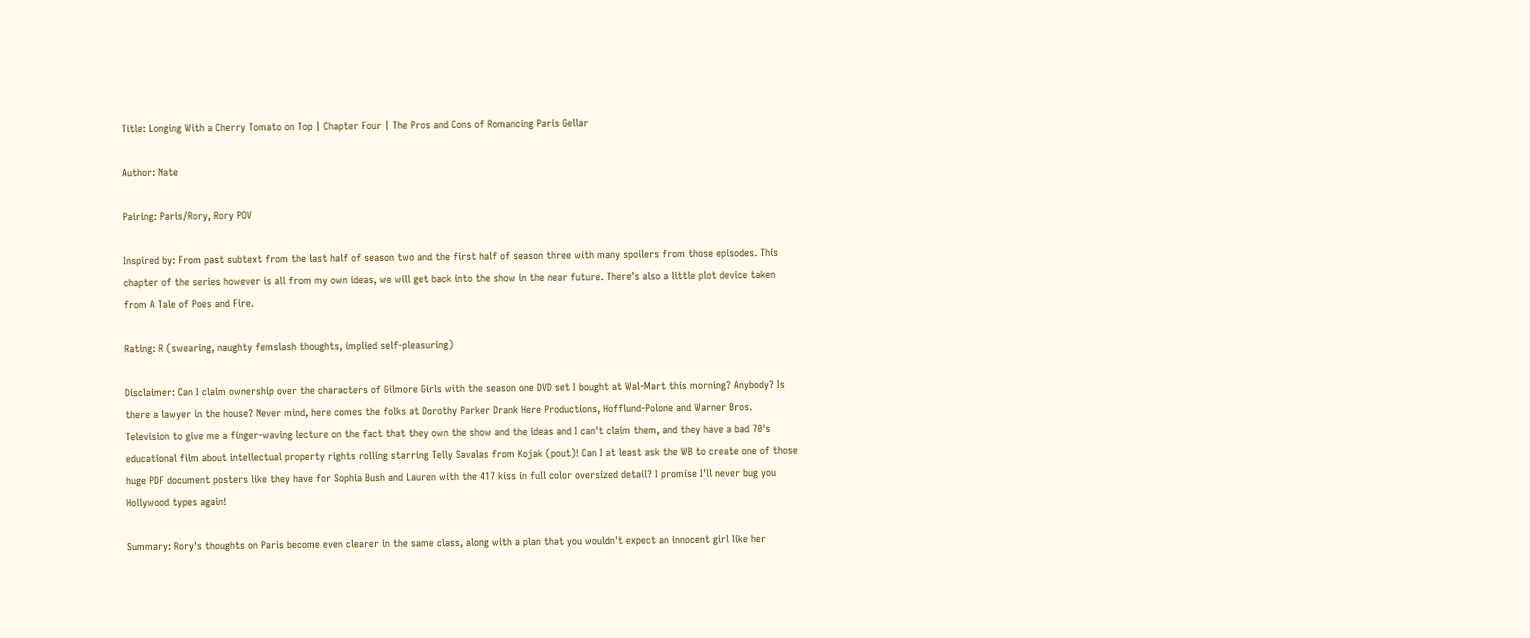Title: Longing With a Cherry Tomato on Top | Chapter Four | The Pros and Cons of Romancing Paris Gellar

Author: Nate

Pairing: Paris/Rory, Rory POV

Inspired by: From past subtext from the last half of season two and the first half of season three with many spoilers from those episodes. This chapter of the series however is all from my own ideas, we will get back into the show in the near future. There's also a little plot device taken from A Tale of Poes and Fire.

Rating: R (swearing, naughty femslash thoughts, implied self-pleasuring)

Disclaimer: Can I claim ownership over the characters of Gilmore Girls with the season one DVD set I bought at Wal-Mart this morning? Anybody? Is there a lawyer in the house? Never mind, here comes the folks at Dorothy Parker Drank Here Productions, Hofflund-Polone and Warner Bros. Television to give me a finger-waving lecture on the fact that they own the show and the ideas and I can't claim them, and they have a bad 70's educational film about intellectual property rights rolling starring Telly Savalas from Kojak (pout)! Can I at least ask the WB to create one of those huge PDF document posters like they have for Sophia Bush and Lauren with the 417 kiss in full color oversized detail? I promise I'll never bug you Hollywood types again!

Summary: Rory's thoughts on Paris become even clearer in the same class, along with a plan that you wouldn't expect an innocent girl like her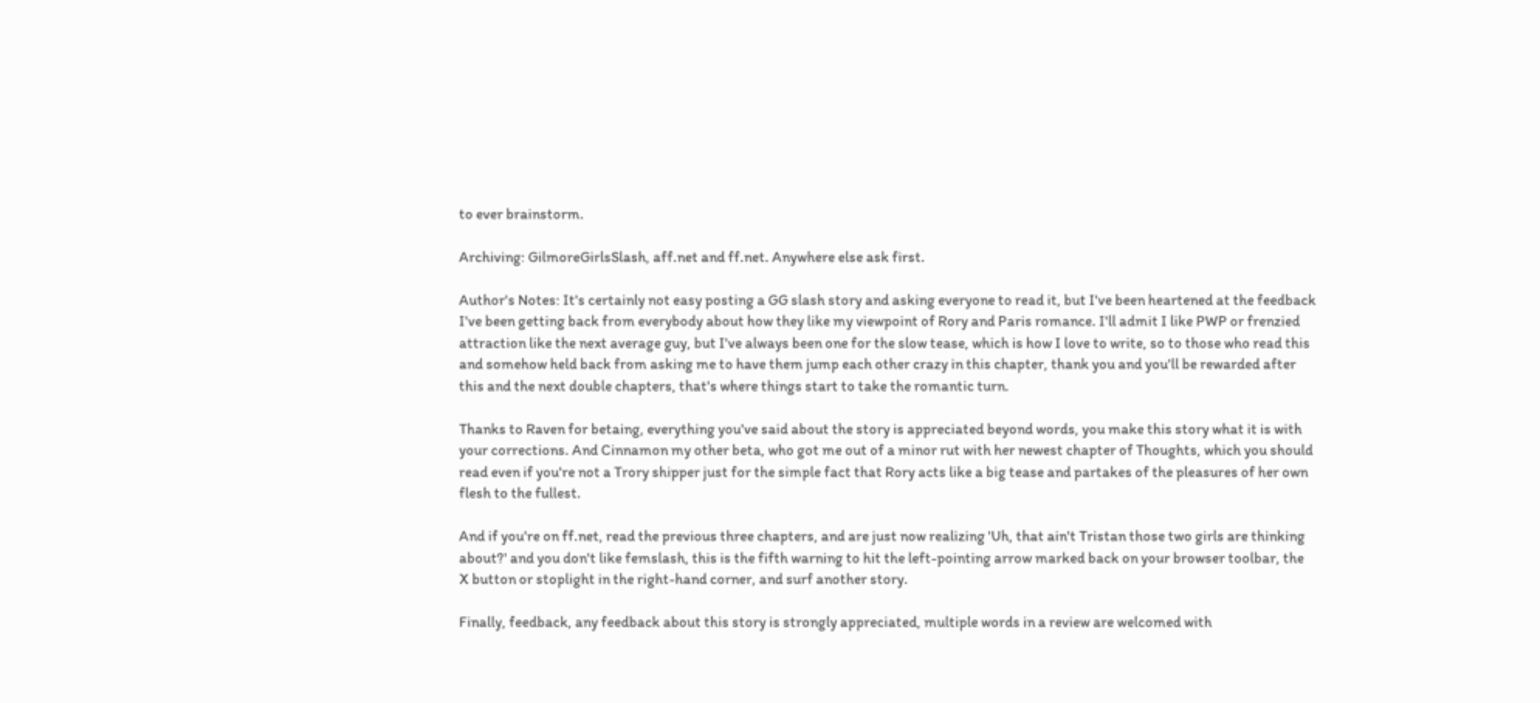to ever brainstorm.

Archiving: GilmoreGirlsSlash, aff.net and ff.net. Anywhere else ask first.

Author's Notes: It's certainly not easy posting a GG slash story and asking everyone to read it, but I've been heartened at the feedback I've been getting back from everybody about how they like my viewpoint of Rory and Paris romance. I'll admit I like PWP or frenzied attraction like the next average guy, but I've always been one for the slow tease, which is how I love to write, so to those who read this and somehow held back from asking me to have them jump each other crazy in this chapter, thank you and you'll be rewarded after this and the next double chapters, that's where things start to take the romantic turn.

Thanks to Raven for betaing, everything you've said about the story is appreciated beyond words, you make this story what it is with your corrections. And Cinnamon my other beta, who got me out of a minor rut with her newest chapter of Thoughts, which you should read even if you're not a Trory shipper just for the simple fact that Rory acts like a big tease and partakes of the pleasures of her own flesh to the fullest.

And if you're on ff.net, read the previous three chapters, and are just now realizing 'Uh, that ain't Tristan those two girls are thinking about?' and you don't like femslash, this is the fifth warning to hit the left-pointing arrow marked back on your browser toolbar, the X button or stoplight in the right-hand corner, and surf another story.

Finally, feedback, any feedback about this story is strongly appreciated, multiple words in a review are welcomed with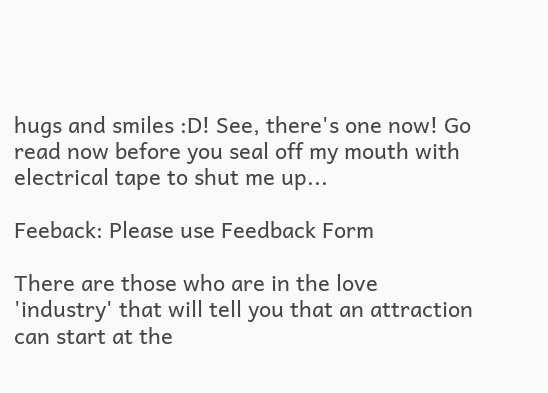hugs and smiles :D! See, there's one now! Go read now before you seal off my mouth with electrical tape to shut me up...

Feeback: Please use Feedback Form

There are those who are in the love 'industry' that will tell you that an attraction can start at the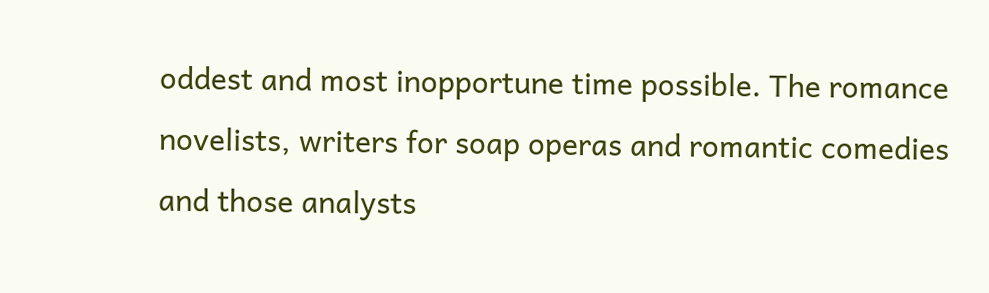oddest and most inopportune time possible. The romance novelists, writers for soap operas and romantic comedies and those analysts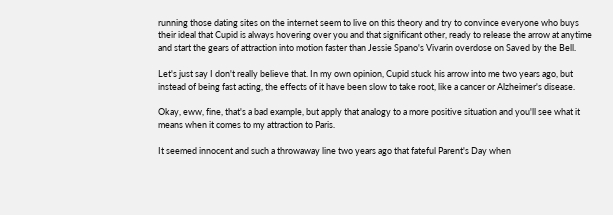running those dating sites on the internet seem to live on this theory and try to convince everyone who buys their ideal that Cupid is always hovering over you and that significant other, ready to release the arrow at anytime and start the gears of attraction into motion faster than Jessie Spano's Vivarin overdose on Saved by the Bell.

Let's just say I don't really believe that. In my own opinion, Cupid stuck his arrow into me two years ago, but instead of being fast acting, the effects of it have been slow to take root, like a cancer or Alzheimer's disease.

Okay, eww, fine, that's a bad example, but apply that analogy to a more positive situation and you'll see what it means when it comes to my attraction to Paris.

It seemed innocent and such a throwaway line two years ago that fateful Parent's Day when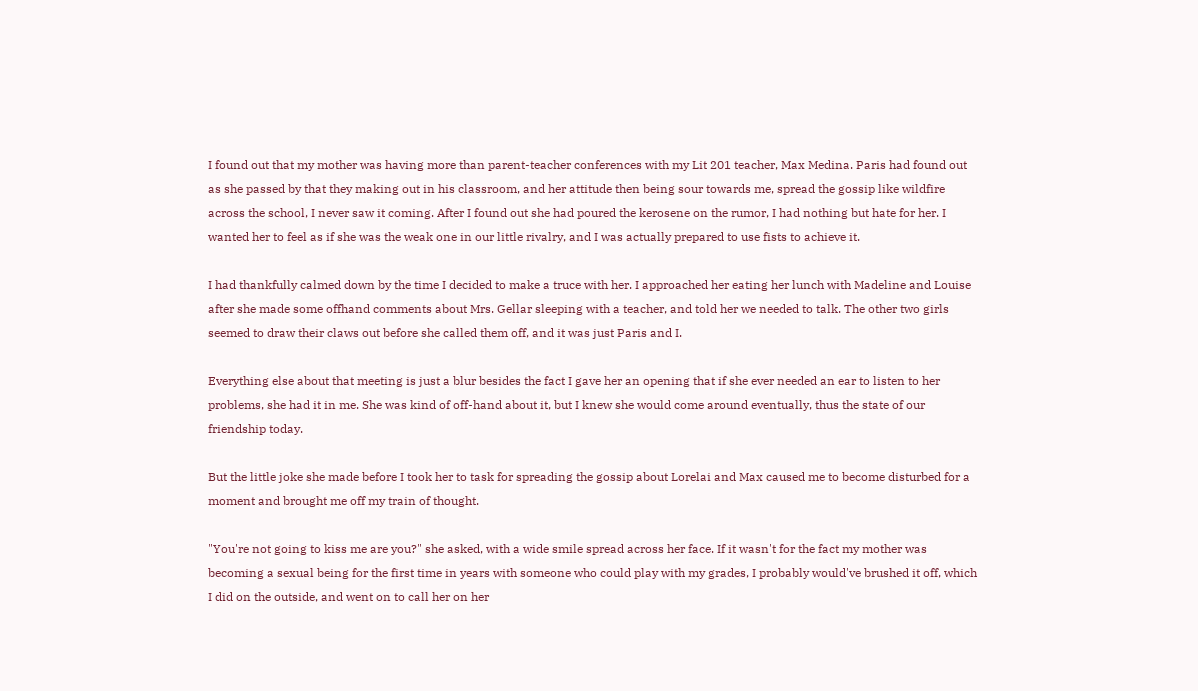I found out that my mother was having more than parent-teacher conferences with my Lit 201 teacher, Max Medina. Paris had found out as she passed by that they making out in his classroom, and her attitude then being sour towards me, spread the gossip like wildfire across the school, I never saw it coming. After I found out she had poured the kerosene on the rumor, I had nothing but hate for her. I wanted her to feel as if she was the weak one in our little rivalry, and I was actually prepared to use fists to achieve it.

I had thankfully calmed down by the time I decided to make a truce with her. I approached her eating her lunch with Madeline and Louise after she made some offhand comments about Mrs. Gellar sleeping with a teacher, and told her we needed to talk. The other two girls seemed to draw their claws out before she called them off, and it was just Paris and I.

Everything else about that meeting is just a blur besides the fact I gave her an opening that if she ever needed an ear to listen to her problems, she had it in me. She was kind of off-hand about it, but I knew she would come around eventually, thus the state of our friendship today.

But the little joke she made before I took her to task for spreading the gossip about Lorelai and Max caused me to become disturbed for a moment and brought me off my train of thought.

"You're not going to kiss me are you?" she asked, with a wide smile spread across her face. If it wasn't for the fact my mother was becoming a sexual being for the first time in years with someone who could play with my grades, I probably would've brushed it off, which I did on the outside, and went on to call her on her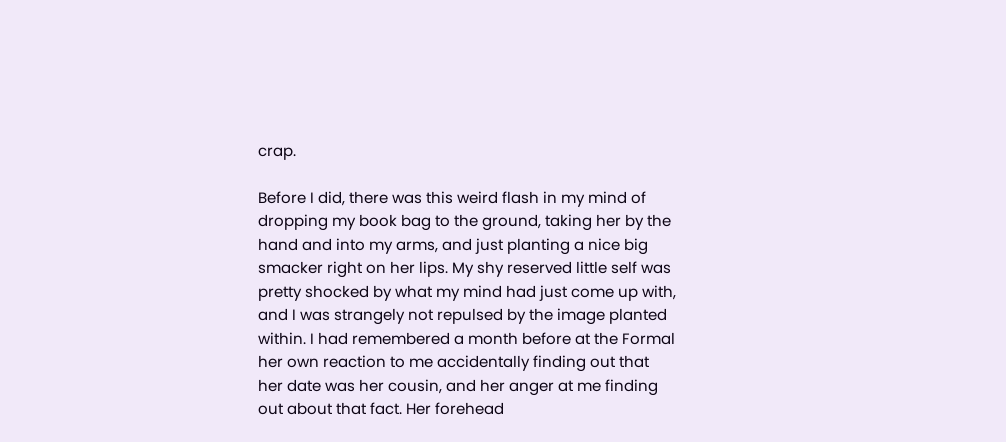crap.

Before I did, there was this weird flash in my mind of dropping my book bag to the ground, taking her by the hand and into my arms, and just planting a nice big smacker right on her lips. My shy reserved little self was pretty shocked by what my mind had just come up with, and I was strangely not repulsed by the image planted within. I had remembered a month before at the Formal her own reaction to me accidentally finding out that her date was her cousin, and her anger at me finding out about that fact. Her forehead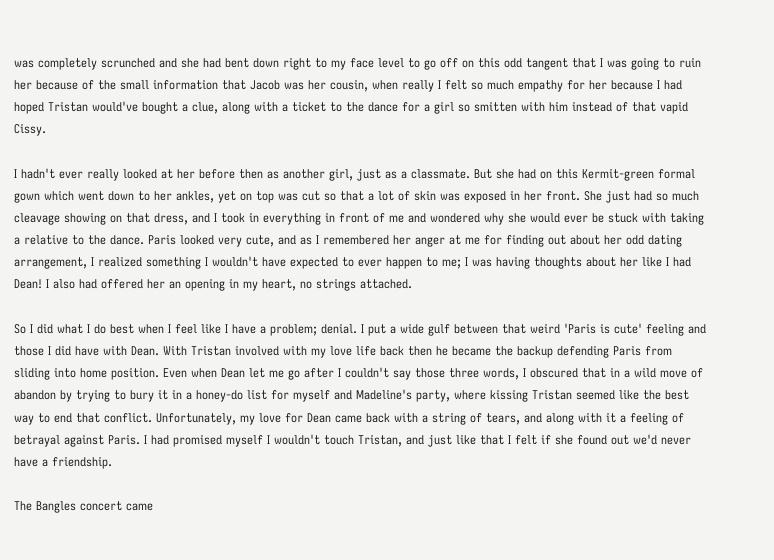was completely scrunched and she had bent down right to my face level to go off on this odd tangent that I was going to ruin her because of the small information that Jacob was her cousin, when really I felt so much empathy for her because I had hoped Tristan would've bought a clue, along with a ticket to the dance for a girl so smitten with him instead of that vapid Cissy.

I hadn't ever really looked at her before then as another girl, just as a classmate. But she had on this Kermit-green formal gown which went down to her ankles, yet on top was cut so that a lot of skin was exposed in her front. She just had so much cleavage showing on that dress, and I took in everything in front of me and wondered why she would ever be stuck with taking a relative to the dance. Paris looked very cute, and as I remembered her anger at me for finding out about her odd dating arrangement, I realized something I wouldn't have expected to ever happen to me; I was having thoughts about her like I had Dean! I also had offered her an opening in my heart, no strings attached.

So I did what I do best when I feel like I have a problem; denial. I put a wide gulf between that weird 'Paris is cute' feeling and those I did have with Dean. With Tristan involved with my love life back then he became the backup defending Paris from sliding into home position. Even when Dean let me go after I couldn't say those three words, I obscured that in a wild move of abandon by trying to bury it in a honey-do list for myself and Madeline's party, where kissing Tristan seemed like the best way to end that conflict. Unfortunately, my love for Dean came back with a string of tears, and along with it a feeling of betrayal against Paris. I had promised myself I wouldn't touch Tristan, and just like that I felt if she found out we'd never have a friendship.

The Bangles concert came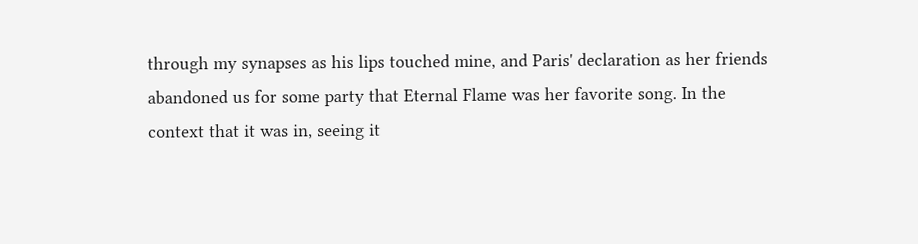through my synapses as his lips touched mine, and Paris' declaration as her friends abandoned us for some party that Eternal Flame was her favorite song. In the context that it was in, seeing it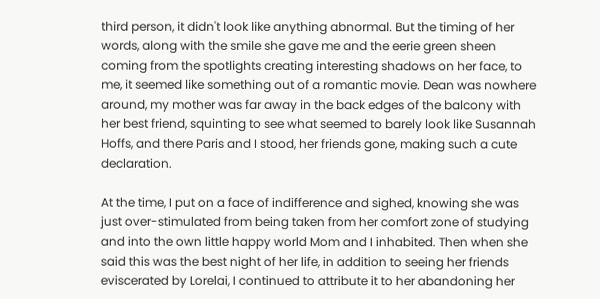third person, it didn't look like anything abnormal. But the timing of her words, along with the smile she gave me and the eerie green sheen coming from the spotlights creating interesting shadows on her face, to me, it seemed like something out of a romantic movie. Dean was nowhere around, my mother was far away in the back edges of the balcony with her best friend, squinting to see what seemed to barely look like Susannah Hoffs, and there Paris and I stood, her friends gone, making such a cute declaration.

At the time, I put on a face of indifference and sighed, knowing she was just over-stimulated from being taken from her comfort zone of studying and into the own little happy world Mom and I inhabited. Then when she said this was the best night of her life, in addition to seeing her friends eviscerated by Lorelai, I continued to attribute it to her abandoning her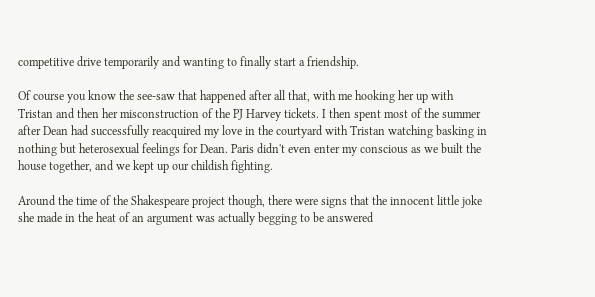competitive drive temporarily and wanting to finally start a friendship.

Of course you know the see-saw that happened after all that, with me hooking her up with Tristan and then her misconstruction of the PJ Harvey tickets. I then spent most of the summer after Dean had successfully reacquired my love in the courtyard with Tristan watching basking in nothing but heterosexual feelings for Dean. Paris didn't even enter my conscious as we built the house together, and we kept up our childish fighting.

Around the time of the Shakespeare project though, there were signs that the innocent little joke she made in the heat of an argument was actually begging to be answered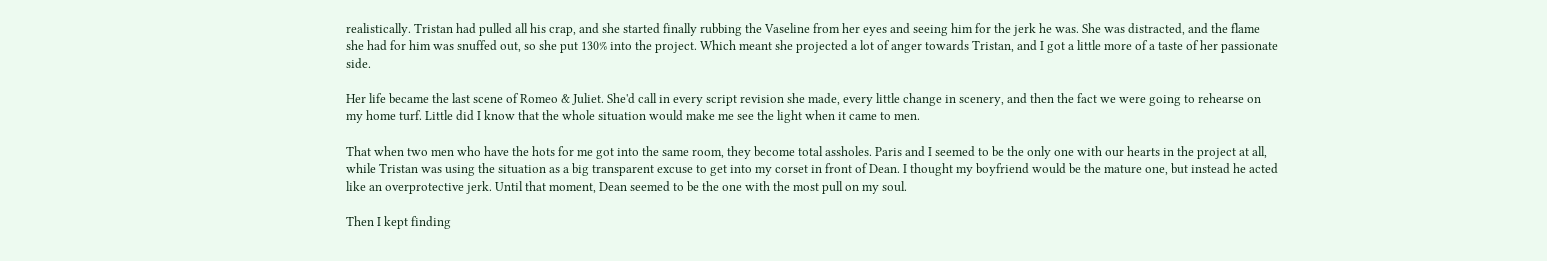realistically. Tristan had pulled all his crap, and she started finally rubbing the Vaseline from her eyes and seeing him for the jerk he was. She was distracted, and the flame she had for him was snuffed out, so she put 130% into the project. Which meant she projected a lot of anger towards Tristan, and I got a little more of a taste of her passionate side.

Her life became the last scene of Romeo & Juliet. She'd call in every script revision she made, every little change in scenery, and then the fact we were going to rehearse on my home turf. Little did I know that the whole situation would make me see the light when it came to men.

That when two men who have the hots for me got into the same room, they become total assholes. Paris and I seemed to be the only one with our hearts in the project at all, while Tristan was using the situation as a big transparent excuse to get into my corset in front of Dean. I thought my boyfriend would be the mature one, but instead he acted like an overprotective jerk. Until that moment, Dean seemed to be the one with the most pull on my soul.

Then I kept finding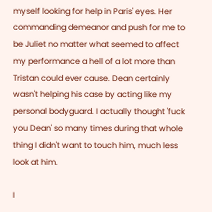myself looking for help in Paris' eyes. Her commanding demeanor and push for me to be Juliet no matter what seemed to affect my performance a hell of a lot more than Tristan could ever cause. Dean certainly wasn't helping his case by acting like my personal bodyguard. I actually thought 'fuck you Dean' so many times during that whole thing I didn't want to touch him, much less look at him.

I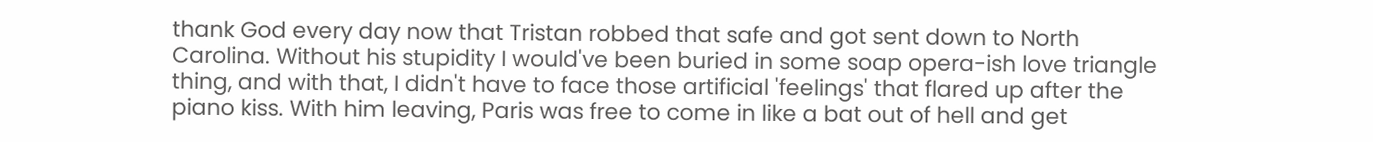thank God every day now that Tristan robbed that safe and got sent down to North Carolina. Without his stupidity I would've been buried in some soap opera-ish love triangle thing, and with that, I didn't have to face those artificial 'feelings' that flared up after the piano kiss. With him leaving, Paris was free to come in like a bat out of hell and get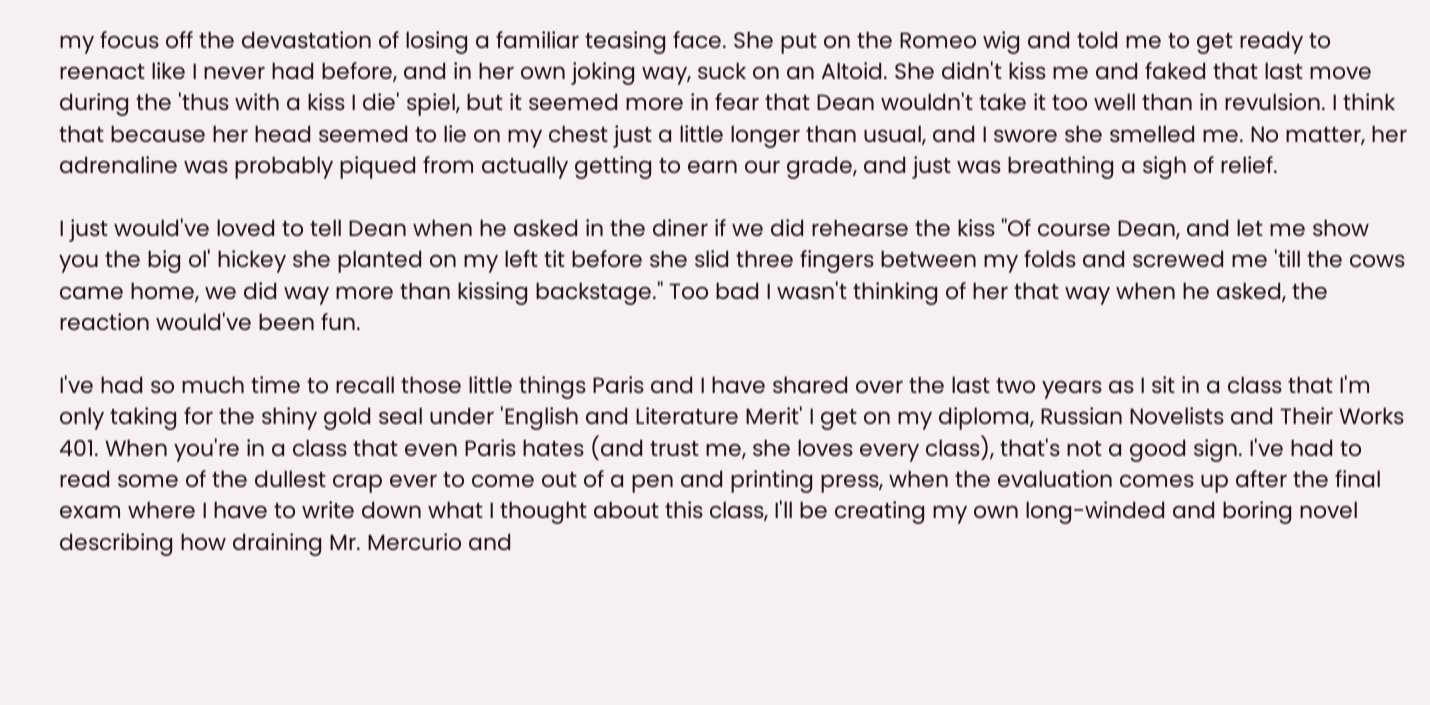my focus off the devastation of losing a familiar teasing face. She put on the Romeo wig and told me to get ready to reenact like I never had before, and in her own joking way, suck on an Altoid. She didn't kiss me and faked that last move during the 'thus with a kiss I die' spiel, but it seemed more in fear that Dean wouldn't take it too well than in revulsion. I think that because her head seemed to lie on my chest just a little longer than usual, and I swore she smelled me. No matter, her adrenaline was probably piqued from actually getting to earn our grade, and just was breathing a sigh of relief.

I just would've loved to tell Dean when he asked in the diner if we did rehearse the kiss "Of course Dean, and let me show you the big ol' hickey she planted on my left tit before she slid three fingers between my folds and screwed me 'till the cows came home, we did way more than kissing backstage." Too bad I wasn't thinking of her that way when he asked, the reaction would've been fun.

I've had so much time to recall those little things Paris and I have shared over the last two years as I sit in a class that I'm only taking for the shiny gold seal under 'English and Literature Merit' I get on my diploma, Russian Novelists and Their Works 401. When you're in a class that even Paris hates (and trust me, she loves every class), that's not a good sign. I've had to read some of the dullest crap ever to come out of a pen and printing press, when the evaluation comes up after the final exam where I have to write down what I thought about this class, I'll be creating my own long-winded and boring novel describing how draining Mr. Mercurio and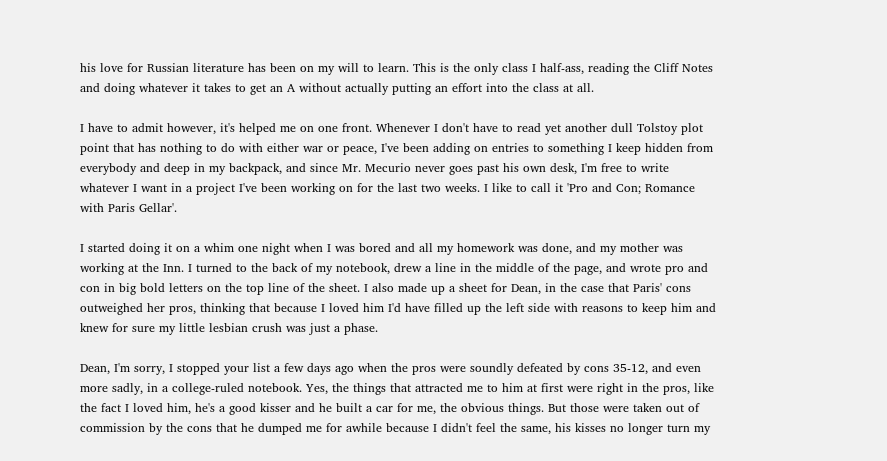his love for Russian literature has been on my will to learn. This is the only class I half-ass, reading the Cliff Notes and doing whatever it takes to get an A without actually putting an effort into the class at all.

I have to admit however, it's helped me on one front. Whenever I don't have to read yet another dull Tolstoy plot point that has nothing to do with either war or peace, I've been adding on entries to something I keep hidden from everybody and deep in my backpack, and since Mr. Mecurio never goes past his own desk, I'm free to write whatever I want in a project I've been working on for the last two weeks. I like to call it 'Pro and Con; Romance with Paris Gellar'.

I started doing it on a whim one night when I was bored and all my homework was done, and my mother was working at the Inn. I turned to the back of my notebook, drew a line in the middle of the page, and wrote pro and con in big bold letters on the top line of the sheet. I also made up a sheet for Dean, in the case that Paris' cons outweighed her pros, thinking that because I loved him I'd have filled up the left side with reasons to keep him and knew for sure my little lesbian crush was just a phase.

Dean, I'm sorry, I stopped your list a few days ago when the pros were soundly defeated by cons 35-12, and even more sadly, in a college-ruled notebook. Yes, the things that attracted me to him at first were right in the pros, like the fact I loved him, he's a good kisser and he built a car for me, the obvious things. But those were taken out of commission by the cons that he dumped me for awhile because I didn't feel the same, his kisses no longer turn my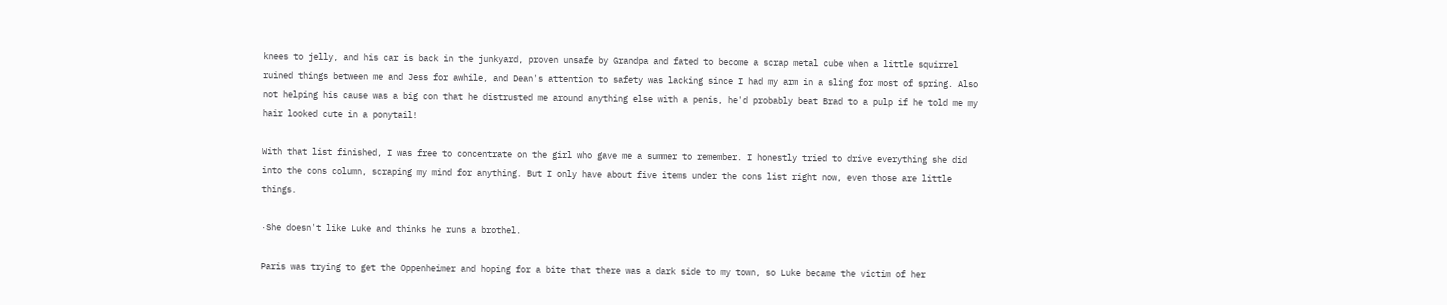knees to jelly, and his car is back in the junkyard, proven unsafe by Grandpa and fated to become a scrap metal cube when a little squirrel ruined things between me and Jess for awhile, and Dean's attention to safety was lacking since I had my arm in a sling for most of spring. Also not helping his cause was a big con that he distrusted me around anything else with a penis, he'd probably beat Brad to a pulp if he told me my hair looked cute in a ponytail!

With that list finished, I was free to concentrate on the girl who gave me a summer to remember. I honestly tried to drive everything she did into the cons column, scraping my mind for anything. But I only have about five items under the cons list right now, even those are little things.

·She doesn't like Luke and thinks he runs a brothel.

Paris was trying to get the Oppenheimer and hoping for a bite that there was a dark side to my town, so Luke became the victim of her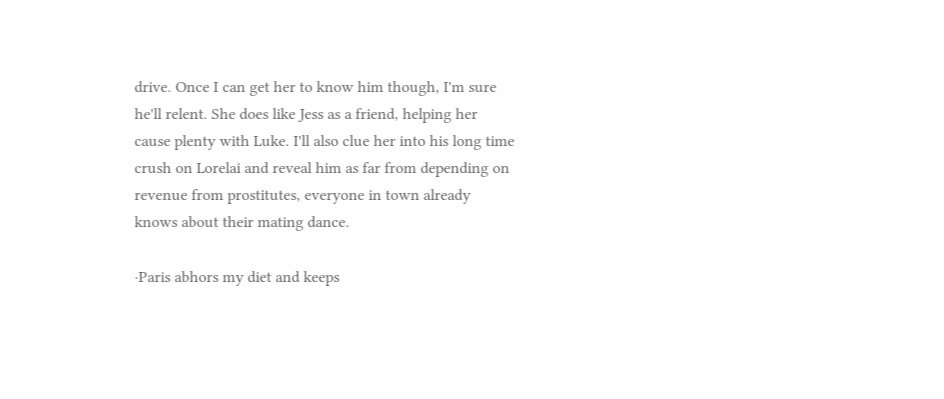drive. Once I can get her to know him though, I'm sure he'll relent. She does like Jess as a friend, helping her cause plenty with Luke. I'll also clue her into his long time crush on Lorelai and reveal him as far from depending on revenue from prostitutes, everyone in town already knows about their mating dance.

·Paris abhors my diet and keeps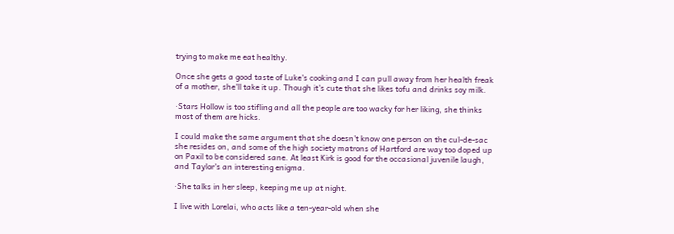trying to make me eat healthy.

Once she gets a good taste of Luke's cooking and I can pull away from her health freak of a mother, she'll take it up. Though it's cute that she likes tofu and drinks soy milk.

·Stars Hollow is too stifling and all the people are too wacky for her liking, she thinks most of them are hicks.

I could make the same argument that she doesn't know one person on the cul-de-sac she resides on, and some of the high society matrons of Hartford are way too doped up on Paxil to be considered sane. At least Kirk is good for the occasional juvenile laugh, and Taylor's an interesting enigma.

·She talks in her sleep, keeping me up at night.

I live with Lorelai, who acts like a ten-year-old when she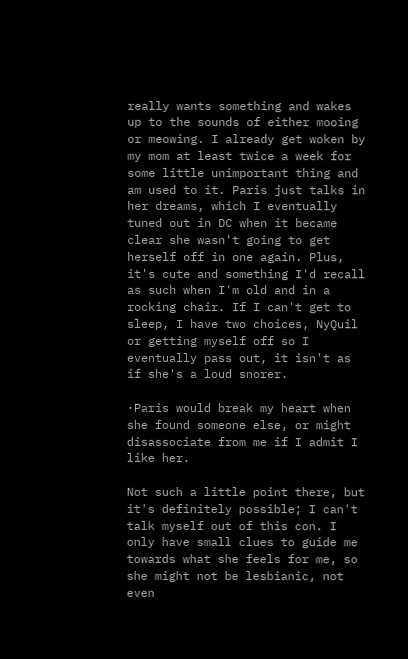really wants something and wakes up to the sounds of either mooing or meowing. I already get woken by my mom at least twice a week for some little unimportant thing and am used to it. Paris just talks in her dreams, which I eventually tuned out in DC when it became clear she wasn't going to get herself off in one again. Plus, it's cute and something I'd recall as such when I'm old and in a rocking chair. If I can't get to sleep, I have two choices, NyQuil or getting myself off so I eventually pass out, it isn't as if she's a loud snorer.

·Paris would break my heart when she found someone else, or might disassociate from me if I admit I like her.

Not such a little point there, but it's definitely possible; I can't talk myself out of this con. I only have small clues to guide me towards what she feels for me, so she might not be lesbianic, not even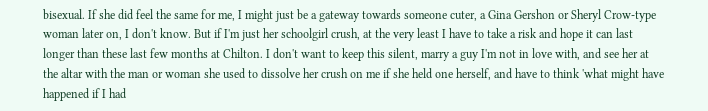bisexual. If she did feel the same for me, I might just be a gateway towards someone cuter, a Gina Gershon or Sheryl Crow-type woman later on, I don't know. But if I'm just her schoolgirl crush, at the very least I have to take a risk and hope it can last longer than these last few months at Chilton. I don't want to keep this silent, marry a guy I'm not in love with, and see her at the altar with the man or woman she used to dissolve her crush on me if she held one herself, and have to think 'what might have happened if I had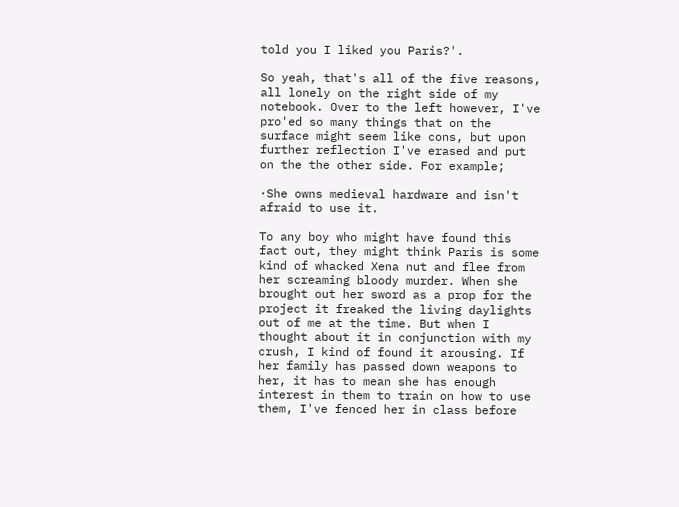told you I liked you Paris?'.

So yeah, that's all of the five reasons, all lonely on the right side of my notebook. Over to the left however, I've pro'ed so many things that on the surface might seem like cons, but upon further reflection I've erased and put on the the other side. For example;

·She owns medieval hardware and isn't afraid to use it.

To any boy who might have found this fact out, they might think Paris is some kind of whacked Xena nut and flee from her screaming bloody murder. When she brought out her sword as a prop for the project it freaked the living daylights out of me at the time. But when I thought about it in conjunction with my crush, I kind of found it arousing. If her family has passed down weapons to her, it has to mean she has enough interest in them to train on how to use them, I've fenced her in class before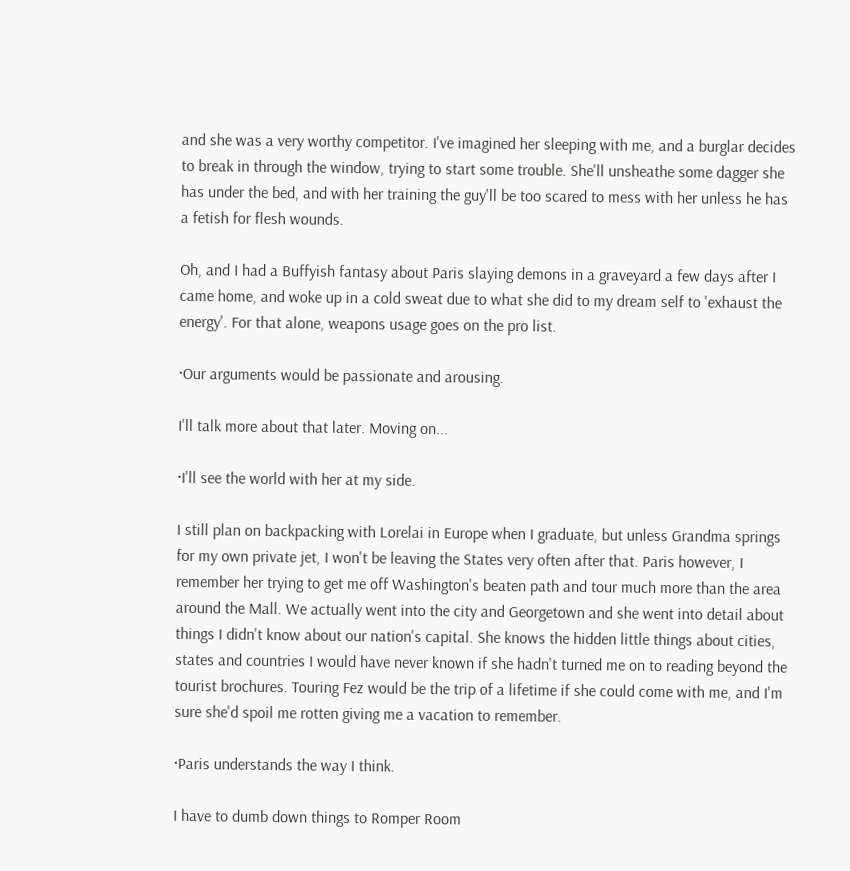and she was a very worthy competitor. I've imagined her sleeping with me, and a burglar decides to break in through the window, trying to start some trouble. She'll unsheathe some dagger she has under the bed, and with her training the guy'll be too scared to mess with her unless he has a fetish for flesh wounds.

Oh, and I had a Buffyish fantasy about Paris slaying demons in a graveyard a few days after I came home, and woke up in a cold sweat due to what she did to my dream self to 'exhaust the energy'. For that alone, weapons usage goes on the pro list.

·Our arguments would be passionate and arousing.

I'll talk more about that later. Moving on...

·I'll see the world with her at my side.

I still plan on backpacking with Lorelai in Europe when I graduate, but unless Grandma springs for my own private jet, I won't be leaving the States very often after that. Paris however, I remember her trying to get me off Washington's beaten path and tour much more than the area around the Mall. We actually went into the city and Georgetown and she went into detail about things I didn't know about our nation's capital. She knows the hidden little things about cities, states and countries I would have never known if she hadn't turned me on to reading beyond the tourist brochures. Touring Fez would be the trip of a lifetime if she could come with me, and I'm sure she'd spoil me rotten giving me a vacation to remember.

·Paris understands the way I think.

I have to dumb down things to Romper Room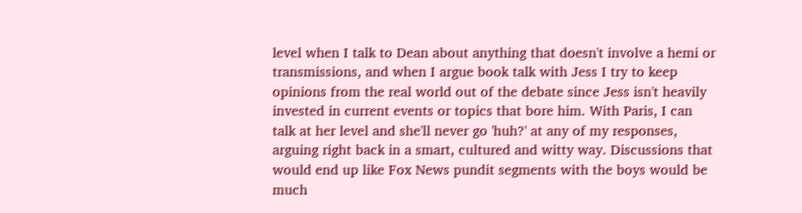level when I talk to Dean about anything that doesn't involve a hemi or transmissions, and when I argue book talk with Jess I try to keep opinions from the real world out of the debate since Jess isn't heavily invested in current events or topics that bore him. With Paris, I can talk at her level and she'll never go 'huh?' at any of my responses, arguing right back in a smart, cultured and witty way. Discussions that would end up like Fox News pundit segments with the boys would be much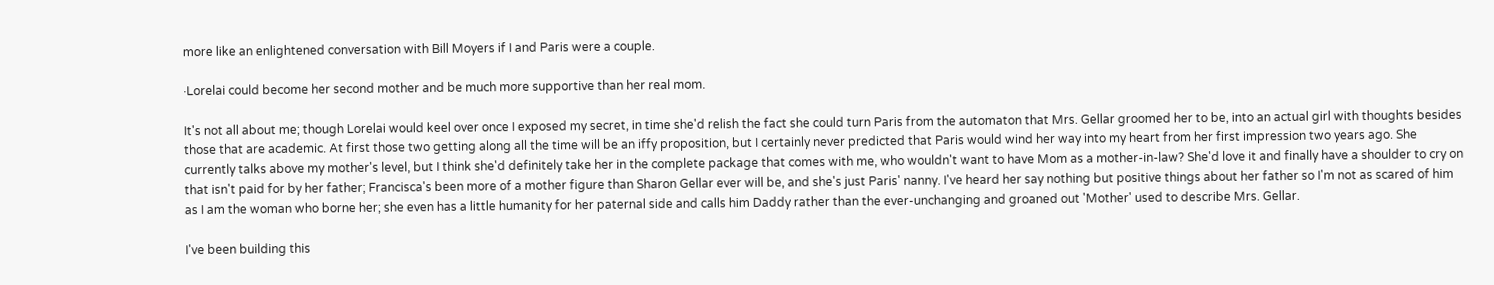more like an enlightened conversation with Bill Moyers if I and Paris were a couple.

·Lorelai could become her second mother and be much more supportive than her real mom.

It's not all about me; though Lorelai would keel over once I exposed my secret, in time she'd relish the fact she could turn Paris from the automaton that Mrs. Gellar groomed her to be, into an actual girl with thoughts besides those that are academic. At first those two getting along all the time will be an iffy proposition, but I certainly never predicted that Paris would wind her way into my heart from her first impression two years ago. She currently talks above my mother's level, but I think she'd definitely take her in the complete package that comes with me, who wouldn't want to have Mom as a mother-in-law? She'd love it and finally have a shoulder to cry on that isn't paid for by her father; Francisca's been more of a mother figure than Sharon Gellar ever will be, and she's just Paris' nanny. I've heard her say nothing but positive things about her father so I'm not as scared of him as I am the woman who borne her; she even has a little humanity for her paternal side and calls him Daddy rather than the ever-unchanging and groaned out 'Mother' used to describe Mrs. Gellar.

I've been building this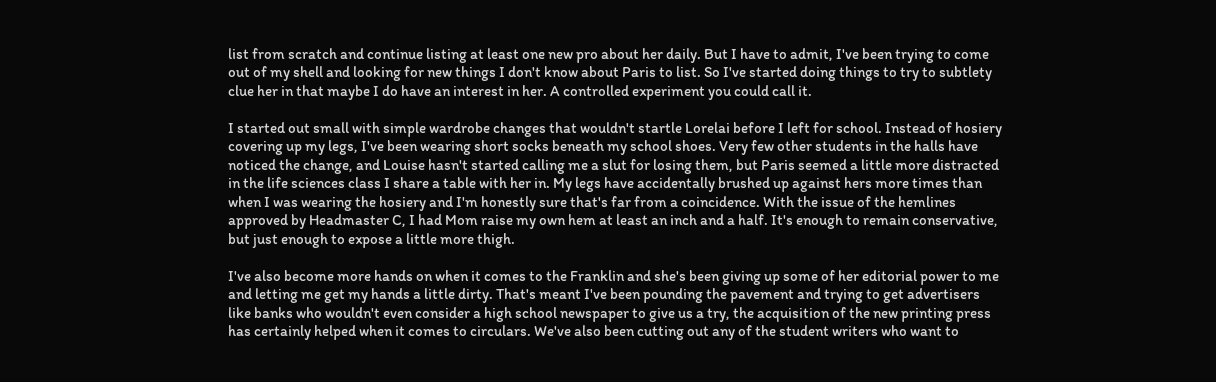list from scratch and continue listing at least one new pro about her daily. But I have to admit, I've been trying to come out of my shell and looking for new things I don't know about Paris to list. So I've started doing things to try to subtlety clue her in that maybe I do have an interest in her. A controlled experiment you could call it.

I started out small with simple wardrobe changes that wouldn't startle Lorelai before I left for school. Instead of hosiery covering up my legs, I've been wearing short socks beneath my school shoes. Very few other students in the halls have noticed the change, and Louise hasn't started calling me a slut for losing them, but Paris seemed a little more distracted in the life sciences class I share a table with her in. My legs have accidentally brushed up against hers more times than when I was wearing the hosiery and I'm honestly sure that's far from a coincidence. With the issue of the hemlines approved by Headmaster C, I had Mom raise my own hem at least an inch and a half. It's enough to remain conservative, but just enough to expose a little more thigh.

I've also become more hands on when it comes to the Franklin and she's been giving up some of her editorial power to me and letting me get my hands a little dirty. That's meant I've been pounding the pavement and trying to get advertisers like banks who wouldn't even consider a high school newspaper to give us a try, the acquisition of the new printing press has certainly helped when it comes to circulars. We've also been cutting out any of the student writers who want to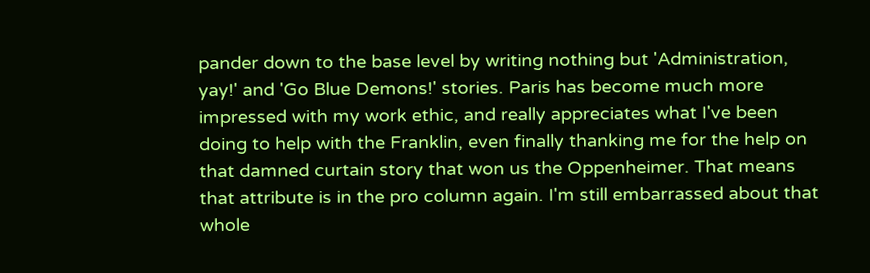pander down to the base level by writing nothing but 'Administration, yay!' and 'Go Blue Demons!' stories. Paris has become much more impressed with my work ethic, and really appreciates what I've been doing to help with the Franklin, even finally thanking me for the help on that damned curtain story that won us the Oppenheimer. That means that attribute is in the pro column again. I'm still embarrassed about that whole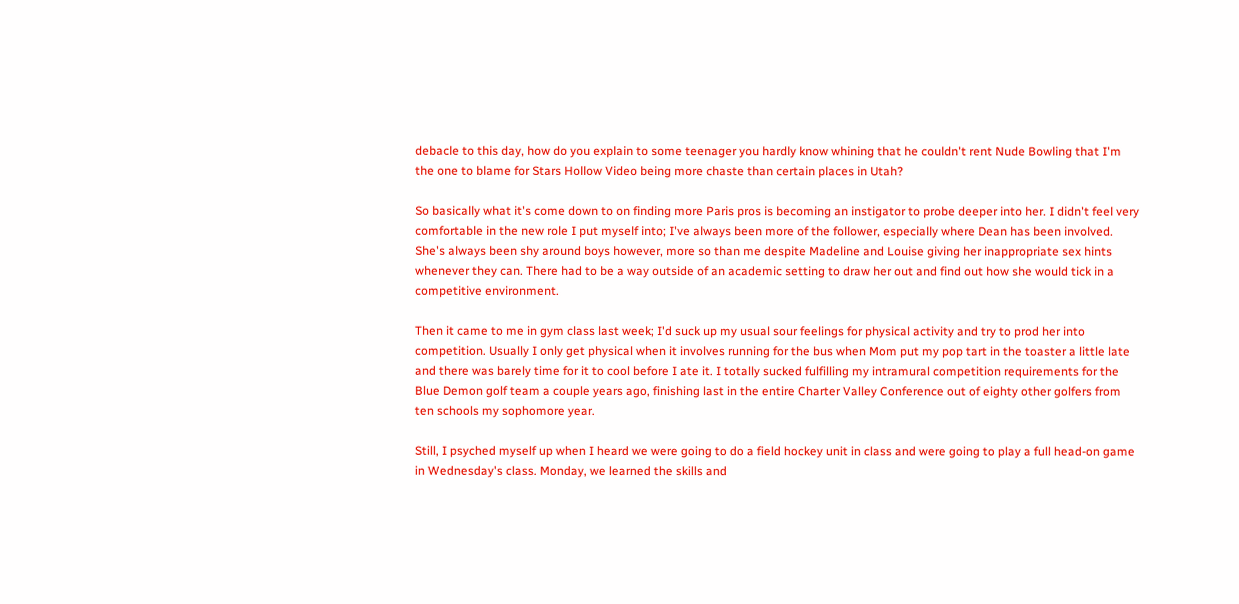debacle to this day, how do you explain to some teenager you hardly know whining that he couldn't rent Nude Bowling that I'm the one to blame for Stars Hollow Video being more chaste than certain places in Utah?

So basically what it's come down to on finding more Paris pros is becoming an instigator to probe deeper into her. I didn't feel very comfortable in the new role I put myself into; I've always been more of the follower, especially where Dean has been involved. She's always been shy around boys however, more so than me despite Madeline and Louise giving her inappropriate sex hints whenever they can. There had to be a way outside of an academic setting to draw her out and find out how she would tick in a competitive environment.

Then it came to me in gym class last week; I'd suck up my usual sour feelings for physical activity and try to prod her into competition. Usually I only get physical when it involves running for the bus when Mom put my pop tart in the toaster a little late and there was barely time for it to cool before I ate it. I totally sucked fulfilling my intramural competition requirements for the Blue Demon golf team a couple years ago, finishing last in the entire Charter Valley Conference out of eighty other golfers from ten schools my sophomore year.

Still, I psyched myself up when I heard we were going to do a field hockey unit in class and were going to play a full head-on game in Wednesday's class. Monday, we learned the skills and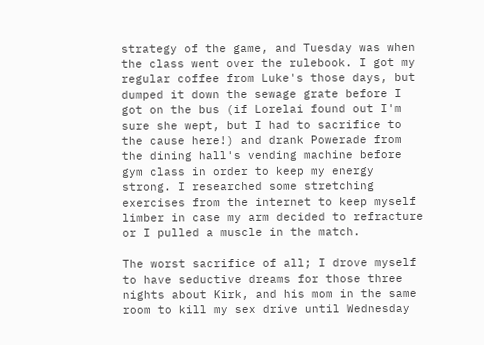strategy of the game, and Tuesday was when the class went over the rulebook. I got my regular coffee from Luke's those days, but dumped it down the sewage grate before I got on the bus (if Lorelai found out I'm sure she wept, but I had to sacrifice to the cause here!) and drank Powerade from the dining hall's vending machine before gym class in order to keep my energy strong. I researched some stretching exercises from the internet to keep myself limber in case my arm decided to refracture or I pulled a muscle in the match.

The worst sacrifice of all; I drove myself to have seductive dreams for those three nights about Kirk, and his mom in the same room to kill my sex drive until Wednesday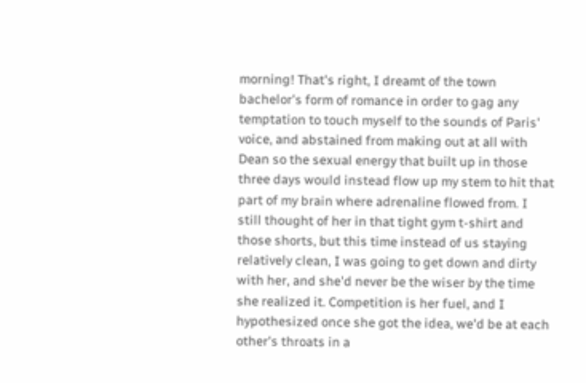morning! That's right, I dreamt of the town bachelor's form of romance in order to gag any temptation to touch myself to the sounds of Paris' voice, and abstained from making out at all with Dean so the sexual energy that built up in those three days would instead flow up my stem to hit that part of my brain where adrenaline flowed from. I still thought of her in that tight gym t-shirt and those shorts, but this time instead of us staying relatively clean, I was going to get down and dirty with her, and she'd never be the wiser by the time she realized it. Competition is her fuel, and I hypothesized once she got the idea, we'd be at each other's throats in a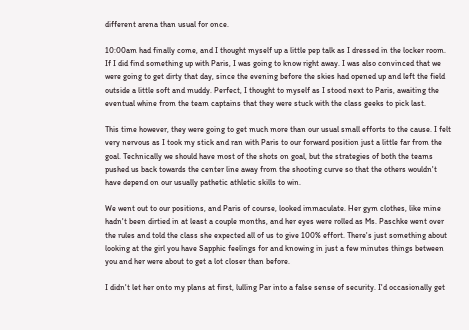different arena than usual for once.

10:00am had finally come, and I thought myself up a little pep talk as I dressed in the locker room. If I did find something up with Paris, I was going to know right away. I was also convinced that we were going to get dirty that day, since the evening before the skies had opened up and left the field outside a little soft and muddy. Perfect, I thought to myself as I stood next to Paris, awaiting the eventual whine from the team captains that they were stuck with the class geeks to pick last.

This time however, they were going to get much more than our usual small efforts to the cause. I felt very nervous as I took my stick and ran with Paris to our forward position just a little far from the goal. Technically we should have most of the shots on goal, but the strategies of both the teams pushed us back towards the center line away from the shooting curve so that the others wouldn't have depend on our usually pathetic athletic skills to win.

We went out to our positions, and Paris of course, looked immaculate. Her gym clothes, like mine hadn't been dirtied in at least a couple months, and her eyes were rolled as Ms. Paschke went over the rules and told the class she expected all of us to give 100% effort. There's just something about looking at the girl you have Sapphic feelings for and knowing in just a few minutes things between you and her were about to get a lot closer than before.

I didn't let her onto my plans at first, lulling Par into a false sense of security. I'd occasionally get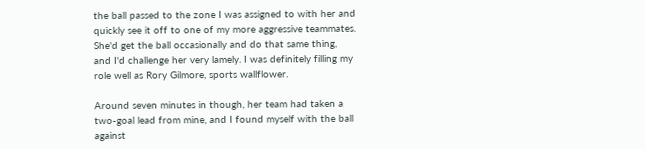the ball passed to the zone I was assigned to with her and quickly see it off to one of my more aggressive teammates. She'd get the ball occasionally and do that same thing, and I'd challenge her very lamely. I was definitely filling my role well as Rory Gilmore, sports wallflower.

Around seven minutes in though, her team had taken a two-goal lead from mine, and I found myself with the ball against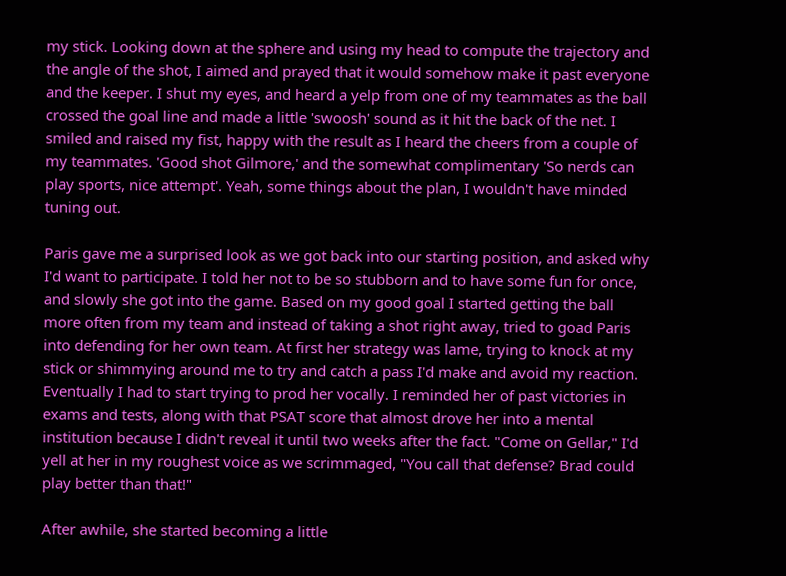my stick. Looking down at the sphere and using my head to compute the trajectory and the angle of the shot, I aimed and prayed that it would somehow make it past everyone and the keeper. I shut my eyes, and heard a yelp from one of my teammates as the ball crossed the goal line and made a little 'swoosh' sound as it hit the back of the net. I smiled and raised my fist, happy with the result as I heard the cheers from a couple of my teammates. 'Good shot Gilmore,' and the somewhat complimentary 'So nerds can play sports, nice attempt'. Yeah, some things about the plan, I wouldn't have minded tuning out.

Paris gave me a surprised look as we got back into our starting position, and asked why I'd want to participate. I told her not to be so stubborn and to have some fun for once, and slowly she got into the game. Based on my good goal I started getting the ball more often from my team and instead of taking a shot right away, tried to goad Paris into defending for her own team. At first her strategy was lame, trying to knock at my stick or shimmying around me to try and catch a pass I'd make and avoid my reaction. Eventually I had to start trying to prod her vocally. I reminded her of past victories in exams and tests, along with that PSAT score that almost drove her into a mental institution because I didn't reveal it until two weeks after the fact. "Come on Gellar," I'd yell at her in my roughest voice as we scrimmaged, "You call that defense? Brad could play better than that!"

After awhile, she started becoming a little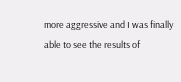more aggressive and I was finally able to see the results of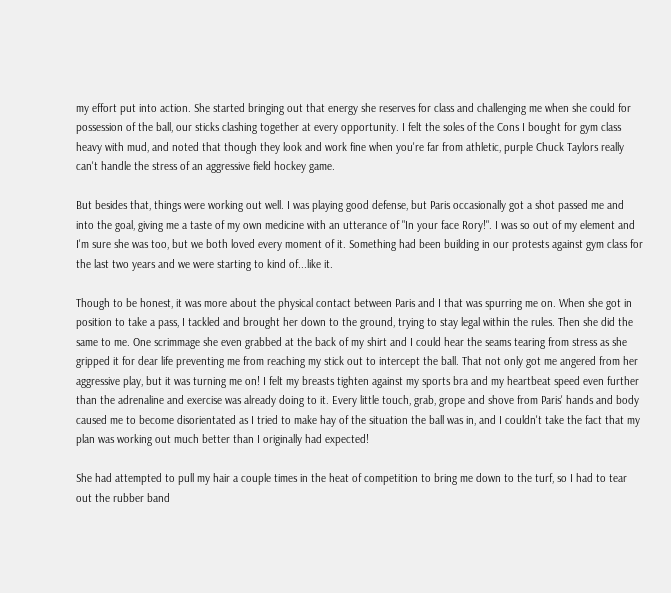my effort put into action. She started bringing out that energy she reserves for class and challenging me when she could for possession of the ball, our sticks clashing together at every opportunity. I felt the soles of the Cons I bought for gym class heavy with mud, and noted that though they look and work fine when you're far from athletic, purple Chuck Taylors really can't handle the stress of an aggressive field hockey game.

But besides that, things were working out well. I was playing good defense, but Paris occasionally got a shot passed me and into the goal, giving me a taste of my own medicine with an utterance of "In your face Rory!". I was so out of my element and I'm sure she was too, but we both loved every moment of it. Something had been building in our protests against gym class for the last two years and we were starting to kind of...like it.

Though to be honest, it was more about the physical contact between Paris and I that was spurring me on. When she got in position to take a pass, I tackled and brought her down to the ground, trying to stay legal within the rules. Then she did the same to me. One scrimmage she even grabbed at the back of my shirt and I could hear the seams tearing from stress as she gripped it for dear life preventing me from reaching my stick out to intercept the ball. That not only got me angered from her aggressive play, but it was turning me on! I felt my breasts tighten against my sports bra and my heartbeat speed even further than the adrenaline and exercise was already doing to it. Every little touch, grab, grope and shove from Paris' hands and body caused me to become disorientated as I tried to make hay of the situation the ball was in, and I couldn't take the fact that my plan was working out much better than I originally had expected!

She had attempted to pull my hair a couple times in the heat of competition to bring me down to the turf, so I had to tear out the rubber band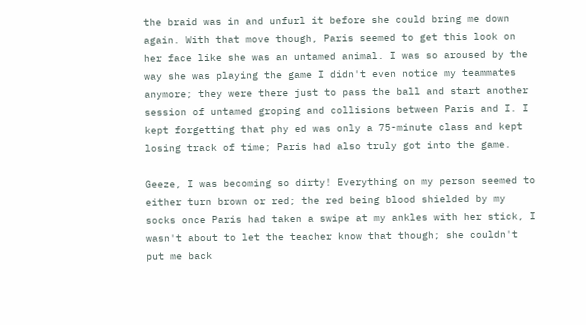the braid was in and unfurl it before she could bring me down again. With that move though, Paris seemed to get this look on her face like she was an untamed animal. I was so aroused by the way she was playing the game I didn't even notice my teammates anymore; they were there just to pass the ball and start another session of untamed groping and collisions between Paris and I. I kept forgetting that phy ed was only a 75-minute class and kept losing track of time; Paris had also truly got into the game.

Geeze, I was becoming so dirty! Everything on my person seemed to either turn brown or red; the red being blood shielded by my socks once Paris had taken a swipe at my ankles with her stick, I wasn't about to let the teacher know that though; she couldn't put me back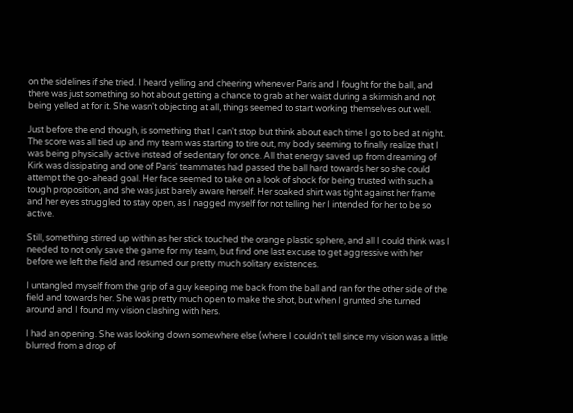on the sidelines if she tried. I heard yelling and cheering whenever Paris and I fought for the ball, and there was just something so hot about getting a chance to grab at her waist during a skirmish and not being yelled at for it. She wasn't objecting at all, things seemed to start working themselves out well.

Just before the end though, is something that I can't stop but think about each time I go to bed at night. The score was all tied up and my team was starting to tire out, my body seeming to finally realize that I was being physically active instead of sedentary for once. All that energy saved up from dreaming of Kirk was dissipating and one of Paris' teammates had passed the ball hard towards her so she could attempt the go-ahead goal. Her face seemed to take on a look of shock for being trusted with such a tough proposition, and she was just barely aware herself. Her soaked shirt was tight against her frame and her eyes struggled to stay open, as I nagged myself for not telling her I intended for her to be so active.

Still, something stirred up within as her stick touched the orange plastic sphere, and all I could think was I needed to not only save the game for my team, but find one last excuse to get aggressive with her before we left the field and resumed our pretty much solitary existences.

I untangled myself from the grip of a guy keeping me back from the ball and ran for the other side of the field and towards her. She was pretty much open to make the shot, but when I grunted she turned around and I found my vision clashing with hers.

I had an opening. She was looking down somewhere else (where I couldn't tell since my vision was a little blurred from a drop of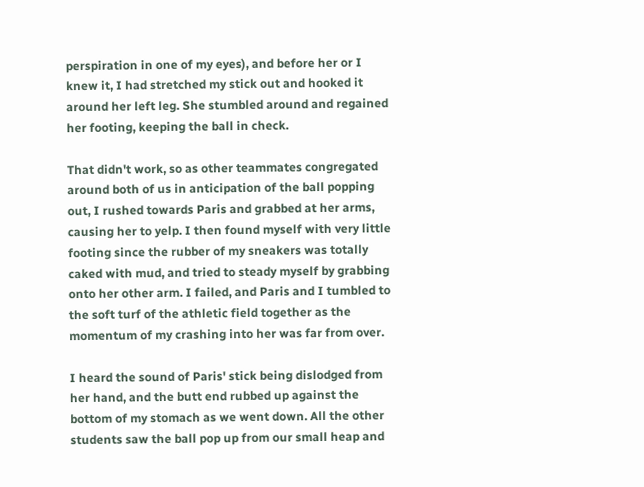perspiration in one of my eyes), and before her or I knew it, I had stretched my stick out and hooked it around her left leg. She stumbled around and regained her footing, keeping the ball in check.

That didn't work, so as other teammates congregated around both of us in anticipation of the ball popping out, I rushed towards Paris and grabbed at her arms, causing her to yelp. I then found myself with very little footing since the rubber of my sneakers was totally caked with mud, and tried to steady myself by grabbing onto her other arm. I failed, and Paris and I tumbled to the soft turf of the athletic field together as the momentum of my crashing into her was far from over.

I heard the sound of Paris' stick being dislodged from her hand, and the butt end rubbed up against the bottom of my stomach as we went down. All the other students saw the ball pop up from our small heap and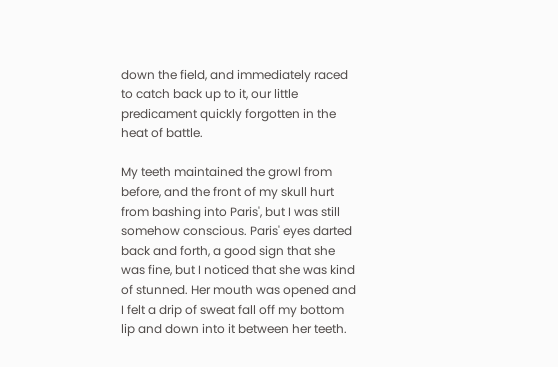down the field, and immediately raced to catch back up to it, our little predicament quickly forgotten in the heat of battle.

My teeth maintained the growl from before, and the front of my skull hurt from bashing into Paris', but I was still somehow conscious. Paris' eyes darted back and forth, a good sign that she was fine, but I noticed that she was kind of stunned. Her mouth was opened and I felt a drip of sweat fall off my bottom lip and down into it between her teeth.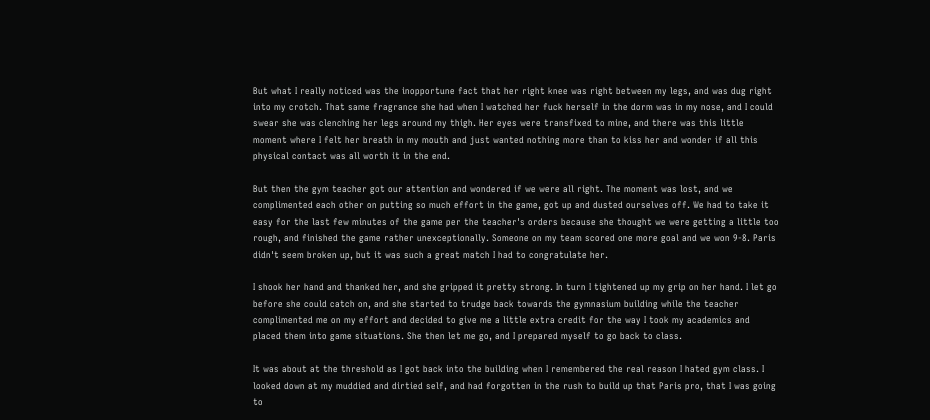But what I really noticed was the inopportune fact that her right knee was right between my legs, and was dug right into my crotch. That same fragrance she had when I watched her fuck herself in the dorm was in my nose, and I could swear she was clenching her legs around my thigh. Her eyes were transfixed to mine, and there was this little moment where I felt her breath in my mouth and just wanted nothing more than to kiss her and wonder if all this physical contact was all worth it in the end.

But then the gym teacher got our attention and wondered if we were all right. The moment was lost, and we complimented each other on putting so much effort in the game, got up and dusted ourselves off. We had to take it easy for the last few minutes of the game per the teacher's orders because she thought we were getting a little too rough, and finished the game rather unexceptionally. Someone on my team scored one more goal and we won 9-8. Paris didn't seem broken up, but it was such a great match I had to congratulate her.

I shook her hand and thanked her, and she gripped it pretty strong. In turn I tightened up my grip on her hand. I let go before she could catch on, and she started to trudge back towards the gymnasium building while the teacher complimented me on my effort and decided to give me a little extra credit for the way I took my academics and placed them into game situations. She then let me go, and I prepared myself to go back to class.

It was about at the threshold as I got back into the building when I remembered the real reason I hated gym class. I looked down at my muddied and dirtied self, and had forgotten in the rush to build up that Paris pro, that I was going to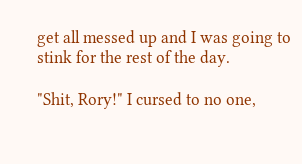get all messed up and I was going to stink for the rest of the day.

"Shit, Rory!" I cursed to no one,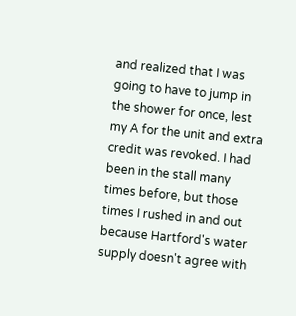and realized that I was going to have to jump in the shower for once, lest my A for the unit and extra credit was revoked. I had been in the stall many times before, but those times I rushed in and out because Hartford's water supply doesn't agree with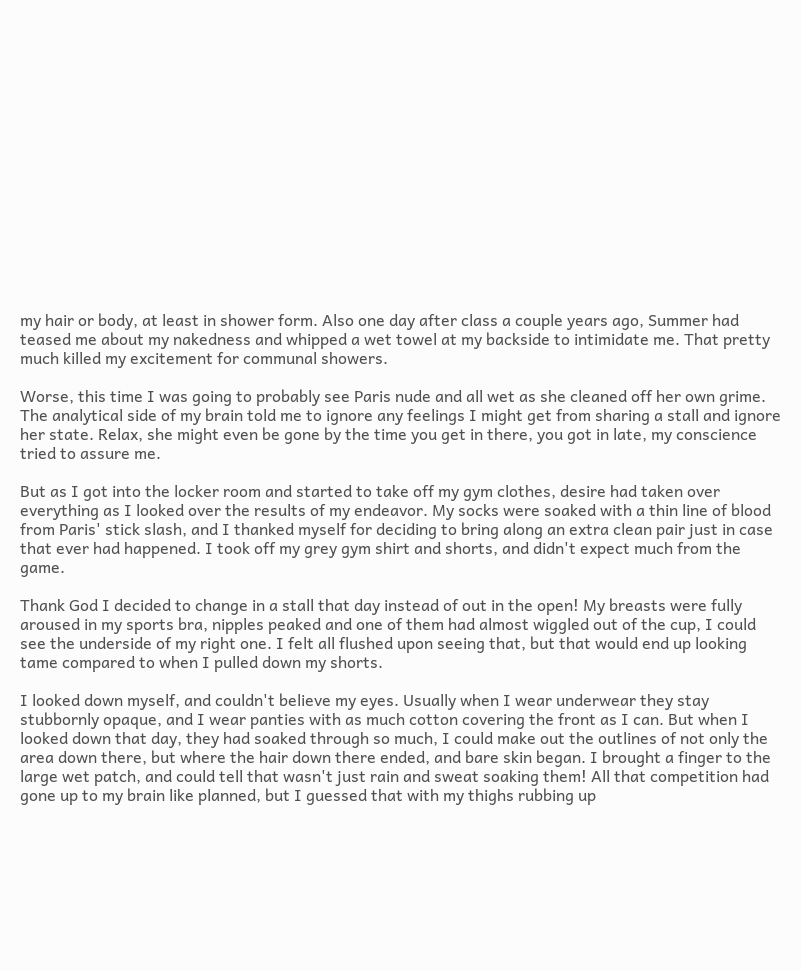my hair or body, at least in shower form. Also one day after class a couple years ago, Summer had teased me about my nakedness and whipped a wet towel at my backside to intimidate me. That pretty much killed my excitement for communal showers.

Worse, this time I was going to probably see Paris nude and all wet as she cleaned off her own grime. The analytical side of my brain told me to ignore any feelings I might get from sharing a stall and ignore her state. Relax, she might even be gone by the time you get in there, you got in late, my conscience tried to assure me.

But as I got into the locker room and started to take off my gym clothes, desire had taken over everything as I looked over the results of my endeavor. My socks were soaked with a thin line of blood from Paris' stick slash, and I thanked myself for deciding to bring along an extra clean pair just in case that ever had happened. I took off my grey gym shirt and shorts, and didn't expect much from the game.

Thank God I decided to change in a stall that day instead of out in the open! My breasts were fully aroused in my sports bra, nipples peaked and one of them had almost wiggled out of the cup, I could see the underside of my right one. I felt all flushed upon seeing that, but that would end up looking tame compared to when I pulled down my shorts.

I looked down myself, and couldn't believe my eyes. Usually when I wear underwear they stay stubbornly opaque, and I wear panties with as much cotton covering the front as I can. But when I looked down that day, they had soaked through so much, I could make out the outlines of not only the area down there, but where the hair down there ended, and bare skin began. I brought a finger to the large wet patch, and could tell that wasn't just rain and sweat soaking them! All that competition had gone up to my brain like planned, but I guessed that with my thighs rubbing up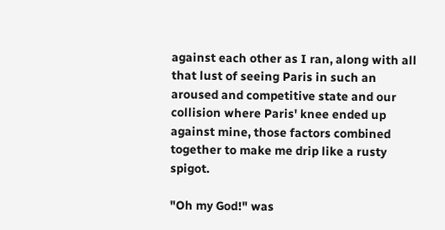against each other as I ran, along with all that lust of seeing Paris in such an aroused and competitive state and our collision where Paris' knee ended up against mine, those factors combined together to make me drip like a rusty spigot.

"Oh my God!" was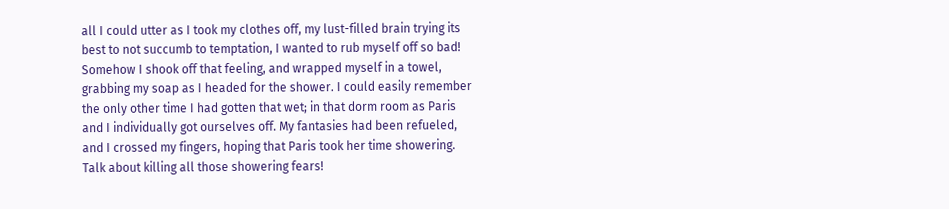all I could utter as I took my clothes off, my lust-filled brain trying its best to not succumb to temptation, I wanted to rub myself off so bad! Somehow I shook off that feeling, and wrapped myself in a towel, grabbing my soap as I headed for the shower. I could easily remember the only other time I had gotten that wet; in that dorm room as Paris and I individually got ourselves off. My fantasies had been refueled, and I crossed my fingers, hoping that Paris took her time showering. Talk about killing all those showering fears!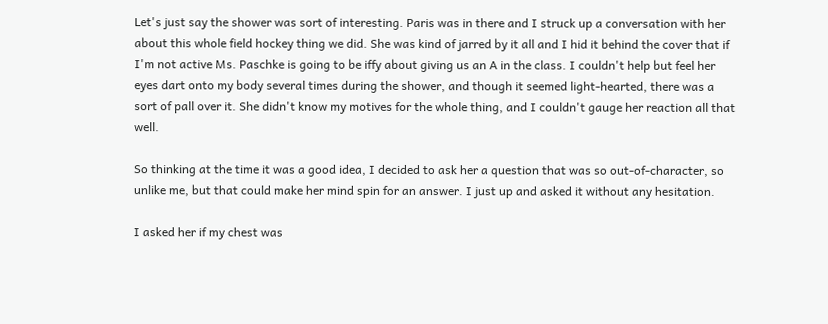Let's just say the shower was sort of interesting. Paris was in there and I struck up a conversation with her about this whole field hockey thing we did. She was kind of jarred by it all and I hid it behind the cover that if I'm not active Ms. Paschke is going to be iffy about giving us an A in the class. I couldn't help but feel her eyes dart onto my body several times during the shower, and though it seemed light-hearted, there was a sort of pall over it. She didn't know my motives for the whole thing, and I couldn't gauge her reaction all that well.

So thinking at the time it was a good idea, I decided to ask her a question that was so out-of-character, so unlike me, but that could make her mind spin for an answer. I just up and asked it without any hesitation.

I asked her if my chest was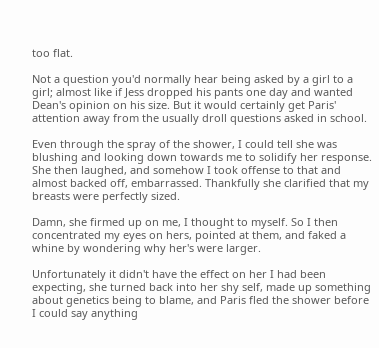too flat.

Not a question you'd normally hear being asked by a girl to a girl; almost like if Jess dropped his pants one day and wanted Dean's opinion on his size. But it would certainly get Paris' attention away from the usually droll questions asked in school.

Even through the spray of the shower, I could tell she was blushing and looking down towards me to solidify her response. She then laughed, and somehow I took offense to that and almost backed off, embarrassed. Thankfully she clarified that my breasts were perfectly sized.

Damn, she firmed up on me, I thought to myself. So I then concentrated my eyes on hers, pointed at them, and faked a whine by wondering why her's were larger.

Unfortunately it didn't have the effect on her I had been expecting, she turned back into her shy self, made up something about genetics being to blame, and Paris fled the shower before I could say anything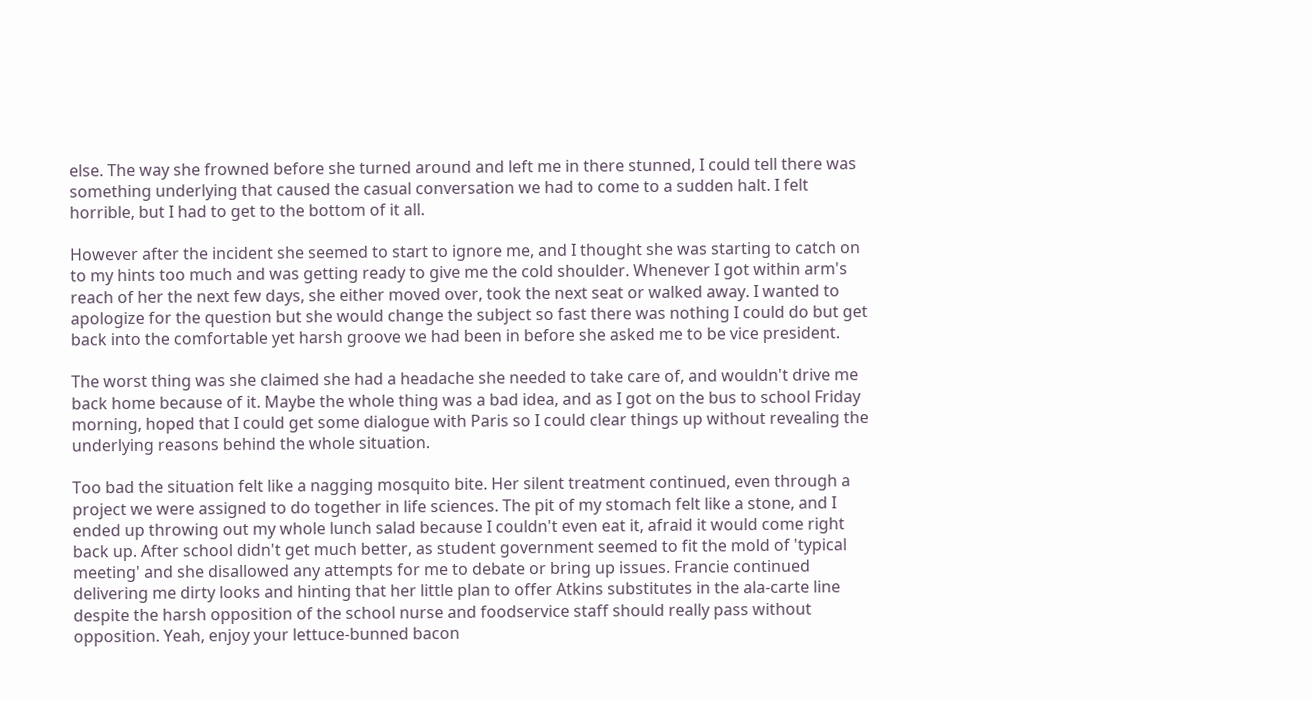else. The way she frowned before she turned around and left me in there stunned, I could tell there was something underlying that caused the casual conversation we had to come to a sudden halt. I felt horrible, but I had to get to the bottom of it all.

However after the incident she seemed to start to ignore me, and I thought she was starting to catch on to my hints too much and was getting ready to give me the cold shoulder. Whenever I got within arm's reach of her the next few days, she either moved over, took the next seat or walked away. I wanted to apologize for the question but she would change the subject so fast there was nothing I could do but get back into the comfortable yet harsh groove we had been in before she asked me to be vice president.

The worst thing was she claimed she had a headache she needed to take care of, and wouldn't drive me back home because of it. Maybe the whole thing was a bad idea, and as I got on the bus to school Friday morning, hoped that I could get some dialogue with Paris so I could clear things up without revealing the underlying reasons behind the whole situation.

Too bad the situation felt like a nagging mosquito bite. Her silent treatment continued, even through a project we were assigned to do together in life sciences. The pit of my stomach felt like a stone, and I ended up throwing out my whole lunch salad because I couldn't even eat it, afraid it would come right back up. After school didn't get much better, as student government seemed to fit the mold of 'typical meeting' and she disallowed any attempts for me to debate or bring up issues. Francie continued delivering me dirty looks and hinting that her little plan to offer Atkins substitutes in the ala-carte line despite the harsh opposition of the school nurse and foodservice staff should really pass without opposition. Yeah, enjoy your lettuce-bunned bacon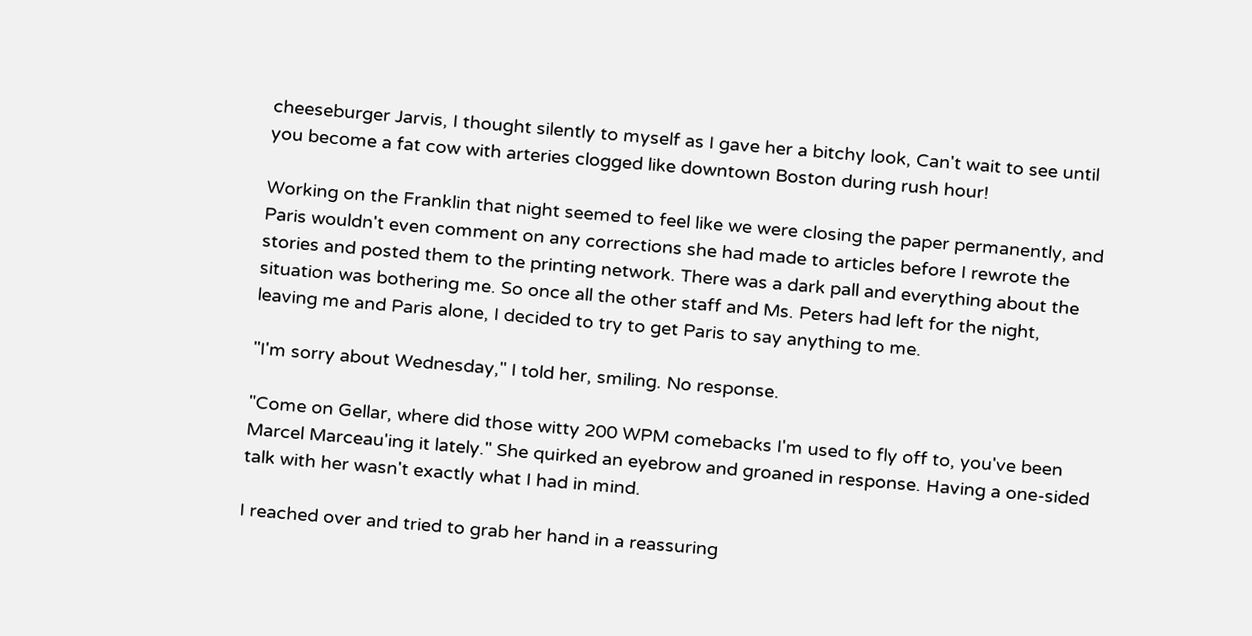cheeseburger Jarvis, I thought silently to myself as I gave her a bitchy look, Can't wait to see until you become a fat cow with arteries clogged like downtown Boston during rush hour!

Working on the Franklin that night seemed to feel like we were closing the paper permanently, and Paris wouldn't even comment on any corrections she had made to articles before I rewrote the stories and posted them to the printing network. There was a dark pall and everything about the situation was bothering me. So once all the other staff and Ms. Peters had left for the night, leaving me and Paris alone, I decided to try to get Paris to say anything to me.

"I'm sorry about Wednesday," I told her, smiling. No response.

"Come on Gellar, where did those witty 200 WPM comebacks I'm used to fly off to, you've been Marcel Marceau'ing it lately." She quirked an eyebrow and groaned in response. Having a one-sided talk with her wasn't exactly what I had in mind.

I reached over and tried to grab her hand in a reassuring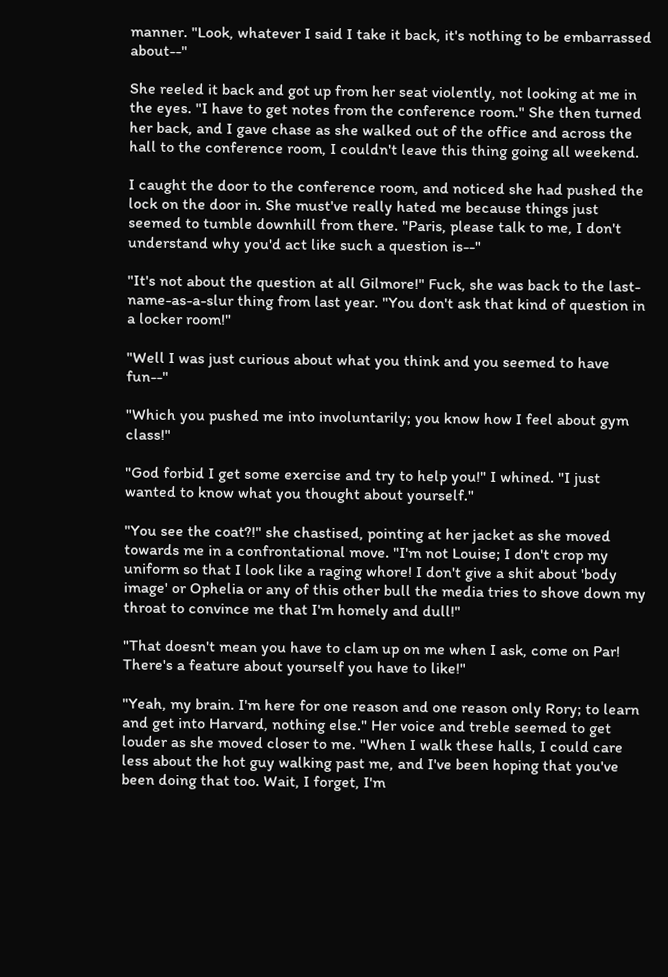manner. "Look, whatever I said I take it back, it's nothing to be embarrassed about--"

She reeled it back and got up from her seat violently, not looking at me in the eyes. "I have to get notes from the conference room." She then turned her back, and I gave chase as she walked out of the office and across the hall to the conference room, I couldn't leave this thing going all weekend.

I caught the door to the conference room, and noticed she had pushed the lock on the door in. She must've really hated me because things just seemed to tumble downhill from there. "Paris, please talk to me, I don't understand why you'd act like such a question is--"

"It's not about the question at all Gilmore!" Fuck, she was back to the last-name-as-a-slur thing from last year. "You don't ask that kind of question in a locker room!"

"Well I was just curious about what you think and you seemed to have fun--"

"Which you pushed me into involuntarily; you know how I feel about gym class!"

"God forbid I get some exercise and try to help you!" I whined. "I just wanted to know what you thought about yourself."

"You see the coat?!" she chastised, pointing at her jacket as she moved towards me in a confrontational move. "I'm not Louise; I don't crop my uniform so that I look like a raging whore! I don't give a shit about 'body image' or Ophelia or any of this other bull the media tries to shove down my throat to convince me that I'm homely and dull!"

"That doesn't mean you have to clam up on me when I ask, come on Par! There's a feature about yourself you have to like!"

"Yeah, my brain. I'm here for one reason and one reason only Rory; to learn and get into Harvard, nothing else." Her voice and treble seemed to get louder as she moved closer to me. "When I walk these halls, I could care less about the hot guy walking past me, and I've been hoping that you've been doing that too. Wait, I forget, I'm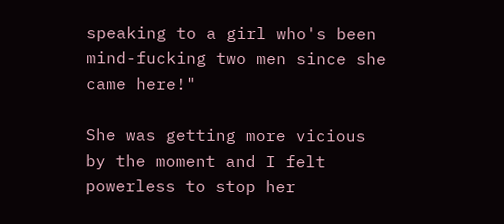speaking to a girl who's been mind-fucking two men since she came here!"

She was getting more vicious by the moment and I felt powerless to stop her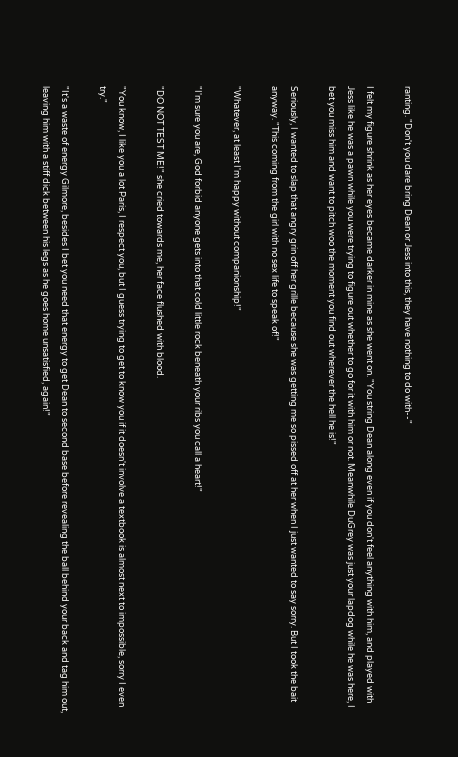ranting. "Don't you dare bring Dean or Jess into this, they have nothing to do with--"

I felt my figure shrink as her eyes became darker in mine as she went on. "You string Dean along even if you don't feel anything with him, and played with Jess like he was a pawn while you were trying to figure out whether to go for it with him or not. Meanwhile DuGrey was just your lapdog while he was here, I bet you miss him and want to pitch woo the moment you find out wherever the hell he is!"

Seriously, I wanted to slap that angry grin off her grille because she was getting me so pissed off at her when I just wanted to say sorry. But I took the bait anyway. "This coming from the girl with no sex life to speak of!"

"Whatever, at least I'm happy without companionship!"

"I'm sure you are, God forbid anyone gets into that cold little rock beneath your ribs you call a heart!"

"DO NOT TEST ME!" she cried towards me, her face flushed with blood.

"You know, I like you a lot Paris, I respect you, but I guess trying to get to know you if it doesn't involve a textbook is almost next to impossible, sorry I even try."

"It's a waste of energy Gilmore, besides I bet you need that energy to get Dean to second base before revealing the ball behind your back and tag him out, leaving him with a stiff dick between his legs as he goes home unsatisfied, again!"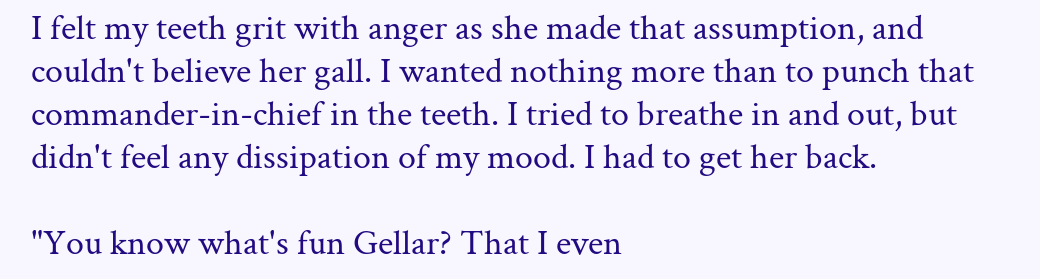I felt my teeth grit with anger as she made that assumption, and couldn't believe her gall. I wanted nothing more than to punch that commander-in-chief in the teeth. I tried to breathe in and out, but didn't feel any dissipation of my mood. I had to get her back.

"You know what's fun Gellar? That I even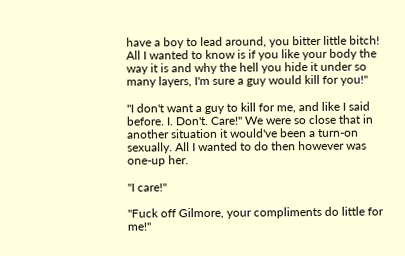have a boy to lead around, you bitter little bitch! All I wanted to know is if you like your body the way it is and why the hell you hide it under so many layers, I'm sure a guy would kill for you!"

"I don't want a guy to kill for me, and like I said before. I. Don't. Care!" We were so close that in another situation it would've been a turn-on sexually. All I wanted to do then however was one-up her.

"I care!"

"Fuck off Gilmore, your compliments do little for me!"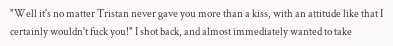"Well it's no matter Tristan never gave you more than a kiss, with an attitude like that I certainly wouldn't fuck you!" I shot back, and almost immediately wanted to take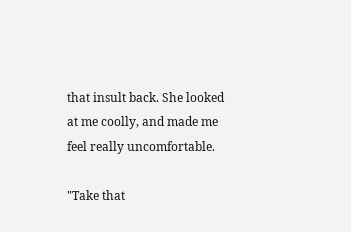that insult back. She looked at me coolly, and made me feel really uncomfortable.

"Take that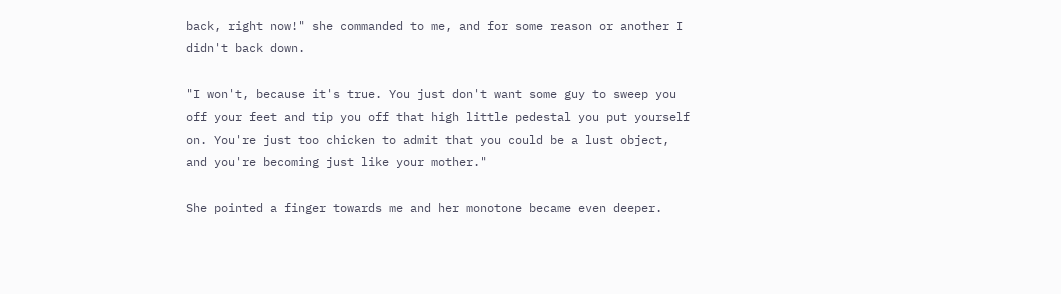back, right now!" she commanded to me, and for some reason or another I didn't back down.

"I won't, because it's true. You just don't want some guy to sweep you off your feet and tip you off that high little pedestal you put yourself on. You're just too chicken to admit that you could be a lust object, and you're becoming just like your mother."

She pointed a finger towards me and her monotone became even deeper.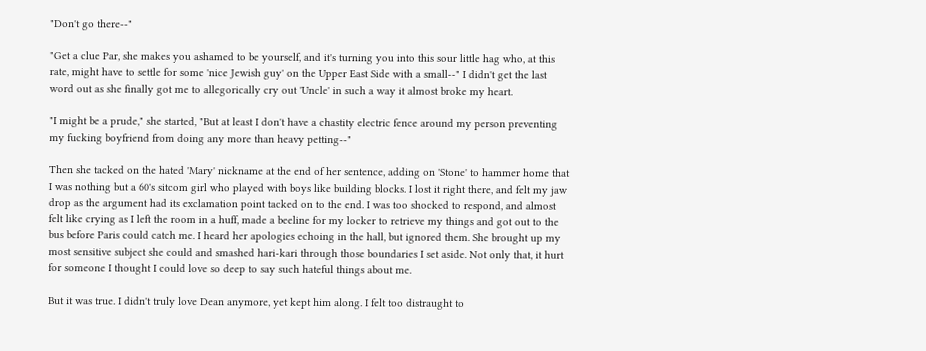"Don't go there--"

"Get a clue Par, she makes you ashamed to be yourself, and it's turning you into this sour little hag who, at this rate, might have to settle for some 'nice Jewish guy' on the Upper East Side with a small--" I didn't get the last word out as she finally got me to allegorically cry out 'Uncle' in such a way it almost broke my heart.

"I might be a prude," she started, "But at least I don't have a chastity electric fence around my person preventing my fucking boyfriend from doing any more than heavy petting--"

Then she tacked on the hated 'Mary' nickname at the end of her sentence, adding on 'Stone' to hammer home that I was nothing but a 60's sitcom girl who played with boys like building blocks. I lost it right there, and felt my jaw drop as the argument had its exclamation point tacked on to the end. I was too shocked to respond, and almost felt like crying as I left the room in a huff, made a beeline for my locker to retrieve my things and got out to the bus before Paris could catch me. I heard her apologies echoing in the hall, but ignored them. She brought up my most sensitive subject she could and smashed hari-kari through those boundaries I set aside. Not only that, it hurt for someone I thought I could love so deep to say such hateful things about me.

But it was true. I didn't truly love Dean anymore, yet kept him along. I felt too distraught to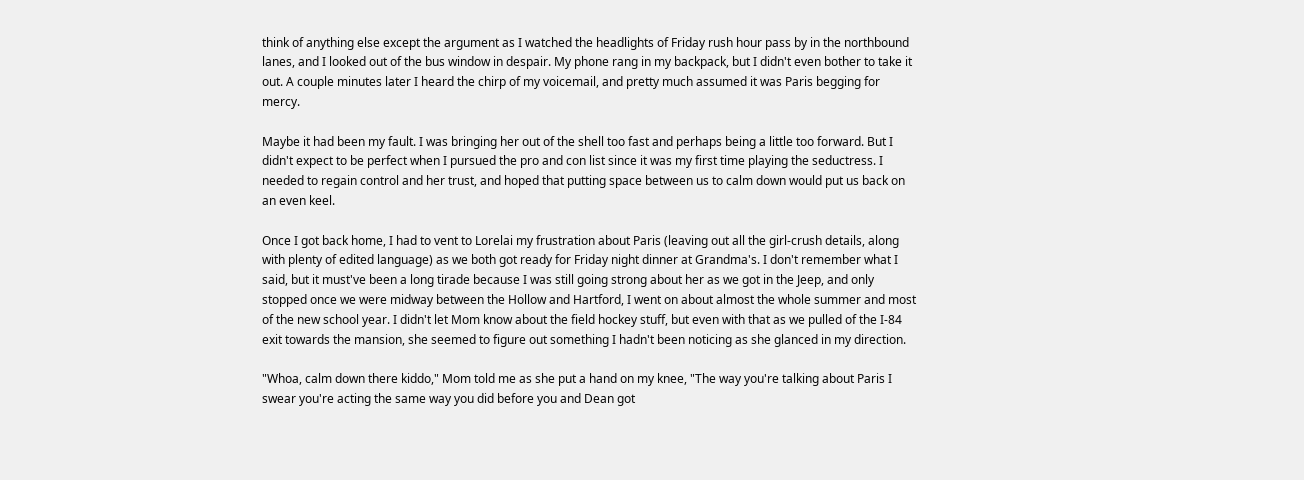think of anything else except the argument as I watched the headlights of Friday rush hour pass by in the northbound lanes, and I looked out of the bus window in despair. My phone rang in my backpack, but I didn't even bother to take it out. A couple minutes later I heard the chirp of my voicemail, and pretty much assumed it was Paris begging for mercy.

Maybe it had been my fault. I was bringing her out of the shell too fast and perhaps being a little too forward. But I didn't expect to be perfect when I pursued the pro and con list since it was my first time playing the seductress. I needed to regain control and her trust, and hoped that putting space between us to calm down would put us back on an even keel.

Once I got back home, I had to vent to Lorelai my frustration about Paris (leaving out all the girl-crush details, along with plenty of edited language) as we both got ready for Friday night dinner at Grandma's. I don't remember what I said, but it must've been a long tirade because I was still going strong about her as we got in the Jeep, and only stopped once we were midway between the Hollow and Hartford, I went on about almost the whole summer and most of the new school year. I didn't let Mom know about the field hockey stuff, but even with that as we pulled of the I-84 exit towards the mansion, she seemed to figure out something I hadn't been noticing as she glanced in my direction.

"Whoa, calm down there kiddo," Mom told me as she put a hand on my knee, "The way you're talking about Paris I swear you're acting the same way you did before you and Dean got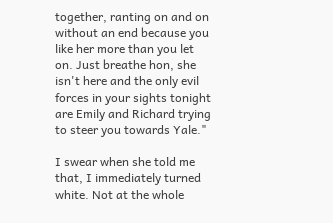together, ranting on and on without an end because you like her more than you let on. Just breathe hon, she isn't here and the only evil forces in your sights tonight are Emily and Richard trying to steer you towards Yale."

I swear when she told me that, I immediately turned white. Not at the whole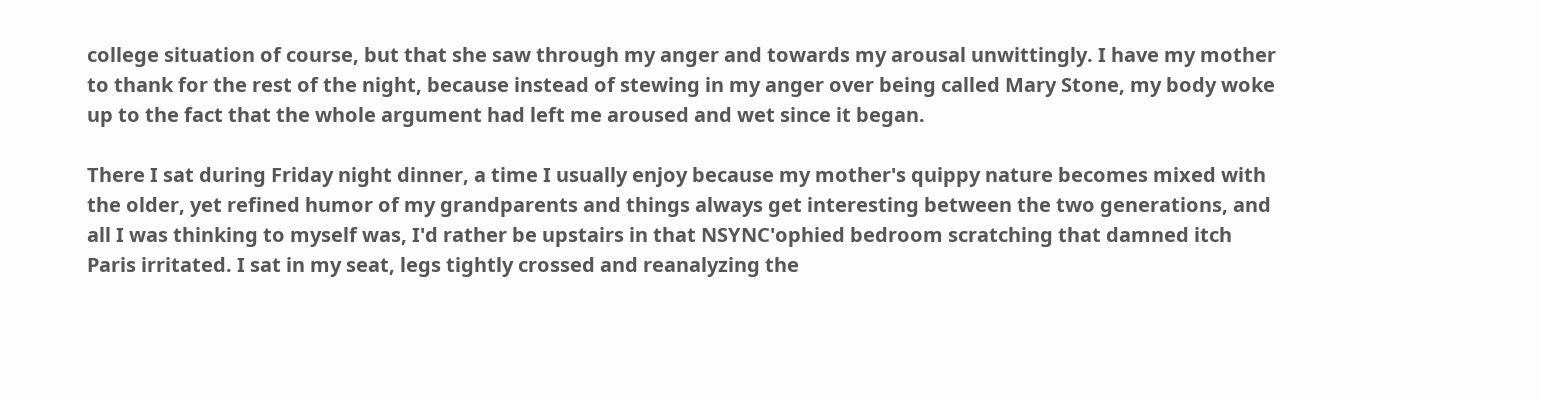college situation of course, but that she saw through my anger and towards my arousal unwittingly. I have my mother to thank for the rest of the night, because instead of stewing in my anger over being called Mary Stone, my body woke up to the fact that the whole argument had left me aroused and wet since it began.

There I sat during Friday night dinner, a time I usually enjoy because my mother's quippy nature becomes mixed with the older, yet refined humor of my grandparents and things always get interesting between the two generations, and all I was thinking to myself was, I'd rather be upstairs in that NSYNC'ophied bedroom scratching that damned itch Paris irritated. I sat in my seat, legs tightly crossed and reanalyzing the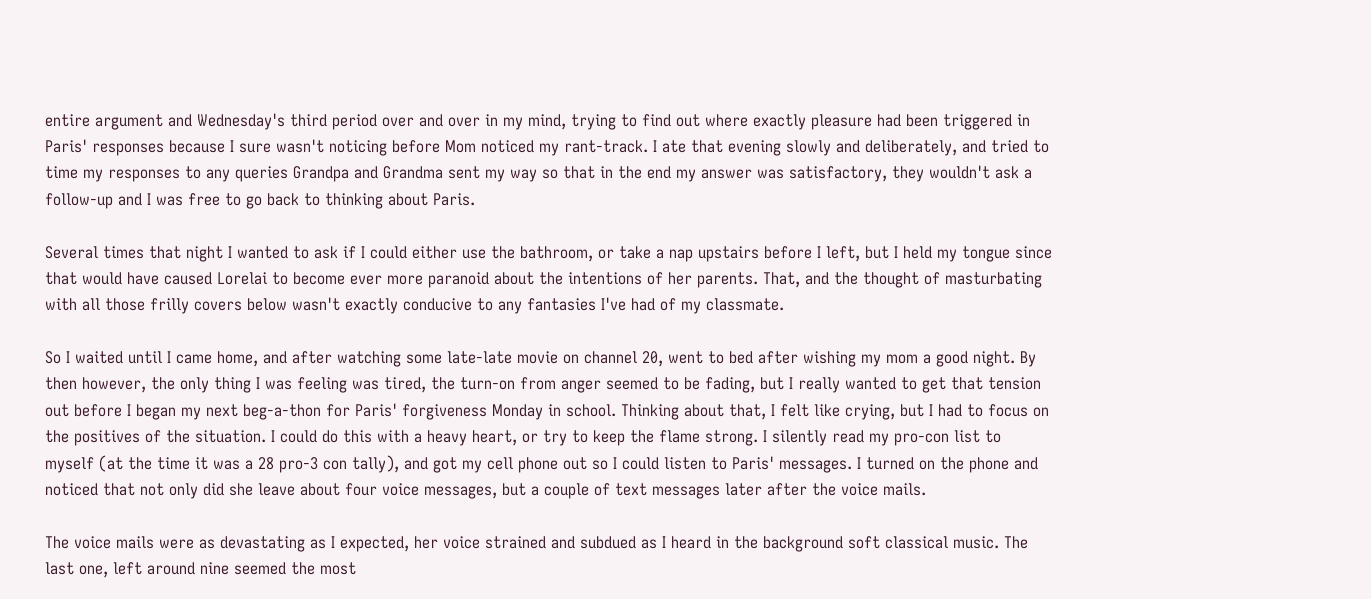entire argument and Wednesday's third period over and over in my mind, trying to find out where exactly pleasure had been triggered in Paris' responses because I sure wasn't noticing before Mom noticed my rant-track. I ate that evening slowly and deliberately, and tried to time my responses to any queries Grandpa and Grandma sent my way so that in the end my answer was satisfactory, they wouldn't ask a follow-up and I was free to go back to thinking about Paris.

Several times that night I wanted to ask if I could either use the bathroom, or take a nap upstairs before I left, but I held my tongue since that would have caused Lorelai to become ever more paranoid about the intentions of her parents. That, and the thought of masturbating with all those frilly covers below wasn't exactly conducive to any fantasies I've had of my classmate.

So I waited until I came home, and after watching some late-late movie on channel 20, went to bed after wishing my mom a good night. By then however, the only thing I was feeling was tired, the turn-on from anger seemed to be fading, but I really wanted to get that tension out before I began my next beg-a-thon for Paris' forgiveness Monday in school. Thinking about that, I felt like crying, but I had to focus on the positives of the situation. I could do this with a heavy heart, or try to keep the flame strong. I silently read my pro-con list to myself (at the time it was a 28 pro-3 con tally), and got my cell phone out so I could listen to Paris' messages. I turned on the phone and noticed that not only did she leave about four voice messages, but a couple of text messages later after the voice mails.

The voice mails were as devastating as I expected, her voice strained and subdued as I heard in the background soft classical music. The last one, left around nine seemed the most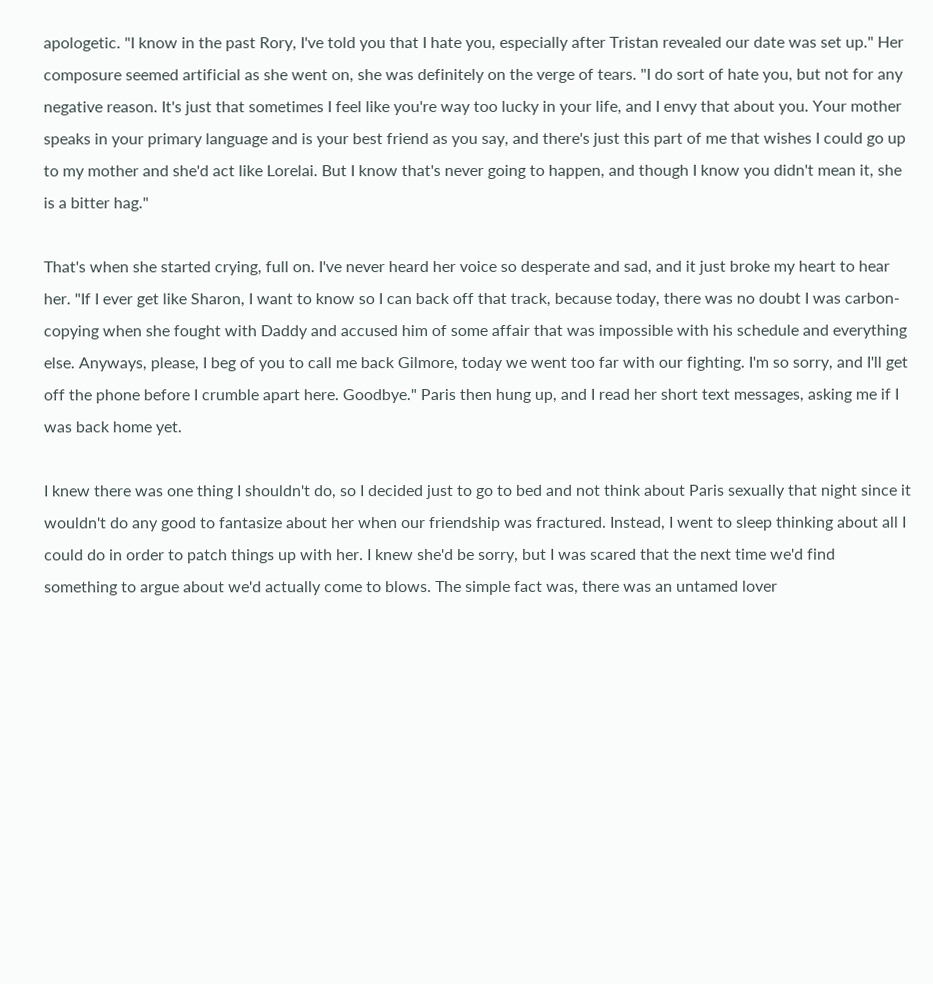apologetic. "I know in the past Rory, I've told you that I hate you, especially after Tristan revealed our date was set up." Her composure seemed artificial as she went on, she was definitely on the verge of tears. "I do sort of hate you, but not for any negative reason. It's just that sometimes I feel like you're way too lucky in your life, and I envy that about you. Your mother speaks in your primary language and is your best friend as you say, and there's just this part of me that wishes I could go up to my mother and she'd act like Lorelai. But I know that's never going to happen, and though I know you didn't mean it, she is a bitter hag."

That's when she started crying, full on. I've never heard her voice so desperate and sad, and it just broke my heart to hear her. "If I ever get like Sharon, I want to know so I can back off that track, because today, there was no doubt I was carbon-copying when she fought with Daddy and accused him of some affair that was impossible with his schedule and everything else. Anyways, please, I beg of you to call me back Gilmore, today we went too far with our fighting. I'm so sorry, and I'll get off the phone before I crumble apart here. Goodbye." Paris then hung up, and I read her short text messages, asking me if I was back home yet.

I knew there was one thing I shouldn't do, so I decided just to go to bed and not think about Paris sexually that night since it wouldn't do any good to fantasize about her when our friendship was fractured. Instead, I went to sleep thinking about all I could do in order to patch things up with her. I knew she'd be sorry, but I was scared that the next time we'd find something to argue about we'd actually come to blows. The simple fact was, there was an untamed lover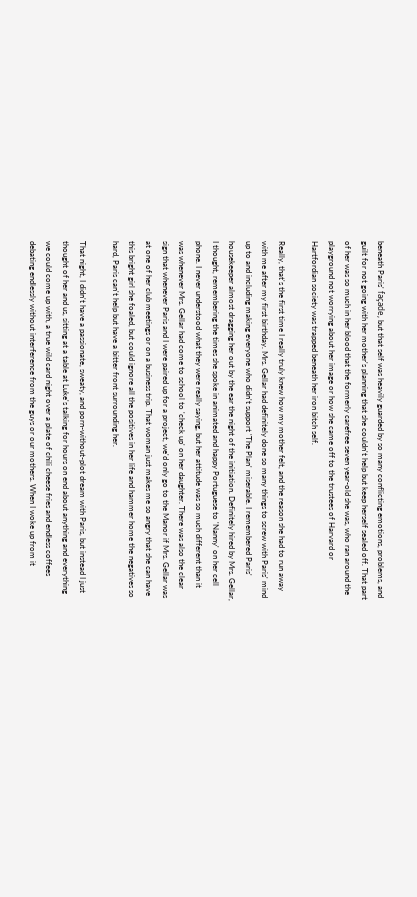beneath Paris' façade, but that self was heavily guarded by so many conflicting emotions, problems, and guilt for not going with her mother's planning that she couldn't help but keep herself sealed off. That part of her was so much in her blood that the formerly carefree seven year-old she was, who ran around the playground not worrying about her image or how she came off to the trustees of Harvard or Hartfordian society was trapped beneath her iron bitch self.

Really, that's the first time I really truly knew how my mother felt, and the reason she had to run away with me after my first birthday. Mrs. Gellar had definitely done so many things to screw with Paris' mind up to and including making everyone who didn't support 'The Plan' miserable. I remembered Paris' housekeeper almost dragging her out by the ear the night of the initiation. Definitely hired by Mrs. Gellar, I thought, remembering the times she spoke in animated and happy Portuguese to 'Nanny' on her cell phone. I never understood what they were really saying, but her attitude was so much different than it was whenever Mrs. Gellar had come to school to 'check up' on her daughter. There was also the clear sign that whenever Paris and I were paired up for a project, we'd only go to the Manor if Mrs. Gellar was at one of her club meetings or on a business trip. That woman just makes me so angry that she can have this bright girl she foaled, but could ignore all the positives in her life and hammer home the negatives so hard, Paris can't help but have a bitter front surrounding her.

That night, I didn't have a passionate, sweaty, and porn-without-plot dream with Paris, but instead I just thought of her and us, sitting at a table at Luke's talking for hours on end about anything and everything we could come up with, a true wild card night over a plate of chili cheese fries and endless coffees debating endlessly without interference from the guys or our mothers. When I woke up from it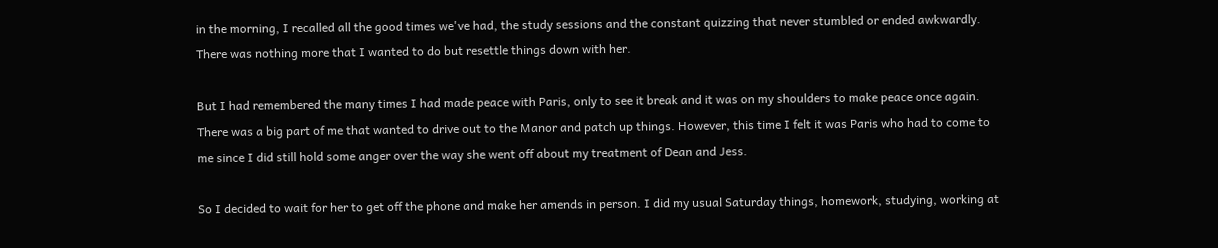in the morning, I recalled all the good times we've had, the study sessions and the constant quizzing that never stumbled or ended awkwardly. There was nothing more that I wanted to do but resettle things down with her.

But I had remembered the many times I had made peace with Paris, only to see it break and it was on my shoulders to make peace once again. There was a big part of me that wanted to drive out to the Manor and patch up things. However, this time I felt it was Paris who had to come to me since I did still hold some anger over the way she went off about my treatment of Dean and Jess.

So I decided to wait for her to get off the phone and make her amends in person. I did my usual Saturday things, homework, studying, working at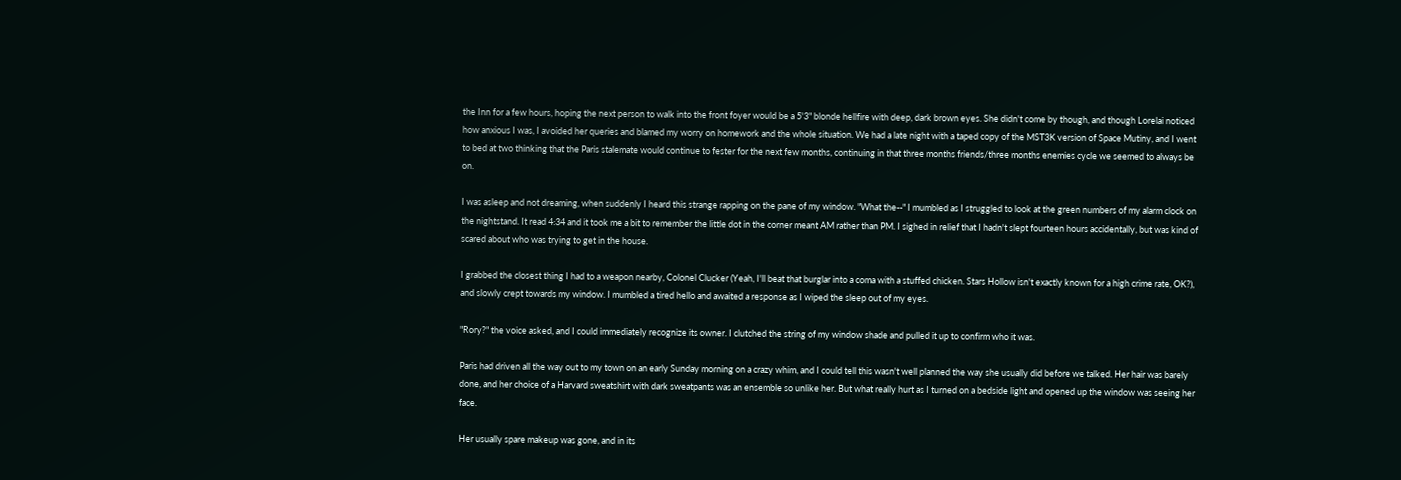the Inn for a few hours, hoping the next person to walk into the front foyer would be a 5'3" blonde hellfire with deep, dark brown eyes. She didn't come by though, and though Lorelai noticed how anxious I was, I avoided her queries and blamed my worry on homework and the whole situation. We had a late night with a taped copy of the MST3K version of Space Mutiny, and I went to bed at two thinking that the Paris stalemate would continue to fester for the next few months, continuing in that three months friends/three months enemies cycle we seemed to always be on.

I was asleep and not dreaming, when suddenly I heard this strange rapping on the pane of my window. "What the--" I mumbled as I struggled to look at the green numbers of my alarm clock on the nightstand. It read 4:34 and it took me a bit to remember the little dot in the corner meant AM rather than PM. I sighed in relief that I hadn't slept fourteen hours accidentally, but was kind of scared about who was trying to get in the house.

I grabbed the closest thing I had to a weapon nearby, Colonel Clucker (Yeah, I'll beat that burglar into a coma with a stuffed chicken. Stars Hollow isn't exactly known for a high crime rate, OK?), and slowly crept towards my window. I mumbled a tired hello and awaited a response as I wiped the sleep out of my eyes.

"Rory?" the voice asked, and I could immediately recognize its owner. I clutched the string of my window shade and pulled it up to confirm who it was.

Paris had driven all the way out to my town on an early Sunday morning on a crazy whim, and I could tell this wasn't well planned the way she usually did before we talked. Her hair was barely done, and her choice of a Harvard sweatshirt with dark sweatpants was an ensemble so unlike her. But what really hurt as I turned on a bedside light and opened up the window was seeing her face.

Her usually spare makeup was gone, and in its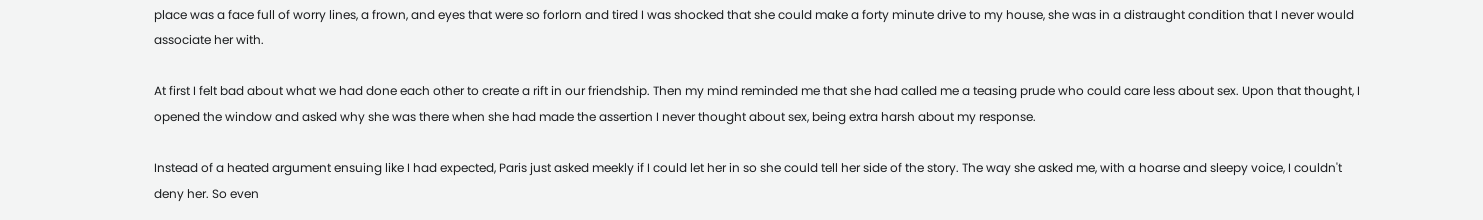place was a face full of worry lines, a frown, and eyes that were so forlorn and tired I was shocked that she could make a forty minute drive to my house, she was in a distraught condition that I never would associate her with.

At first I felt bad about what we had done each other to create a rift in our friendship. Then my mind reminded me that she had called me a teasing prude who could care less about sex. Upon that thought, I opened the window and asked why she was there when she had made the assertion I never thought about sex, being extra harsh about my response.

Instead of a heated argument ensuing like I had expected, Paris just asked meekly if I could let her in so she could tell her side of the story. The way she asked me, with a hoarse and sleepy voice, I couldn't deny her. So even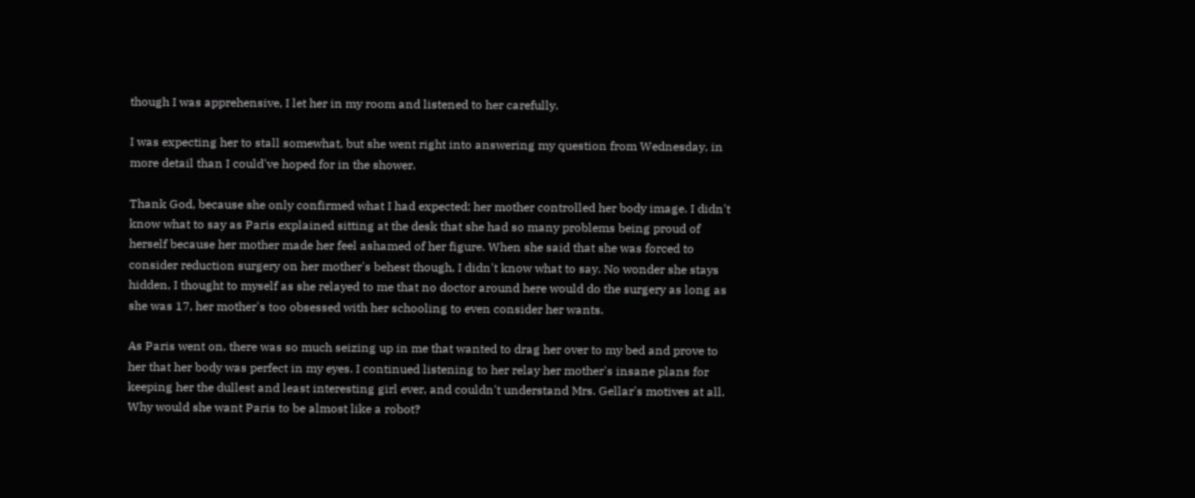though I was apprehensive, I let her in my room and listened to her carefully.

I was expecting her to stall somewhat, but she went right into answering my question from Wednesday, in more detail than I could've hoped for in the shower.

Thank God, because she only confirmed what I had expected; her mother controlled her body image. I didn't know what to say as Paris explained sitting at the desk that she had so many problems being proud of herself because her mother made her feel ashamed of her figure. When she said that she was forced to consider reduction surgery on her mother's behest though, I didn't know what to say. No wonder she stays hidden, I thought to myself as she relayed to me that no doctor around here would do the surgery as long as she was 17, her mother's too obsessed with her schooling to even consider her wants.

As Paris went on, there was so much seizing up in me that wanted to drag her over to my bed and prove to her that her body was perfect in my eyes. I continued listening to her relay her mother's insane plans for keeping her the dullest and least interesting girl ever, and couldn't understand Mrs. Gellar's motives at all. Why would she want Paris to be almost like a robot?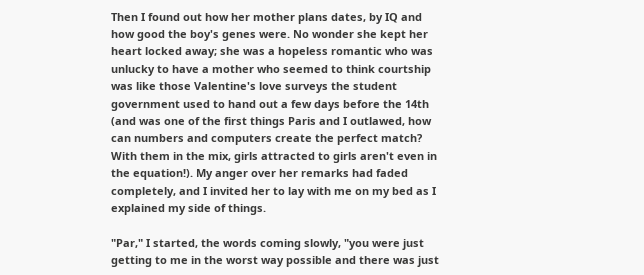Then I found out how her mother plans dates, by IQ and how good the boy's genes were. No wonder she kept her heart locked away; she was a hopeless romantic who was unlucky to have a mother who seemed to think courtship was like those Valentine's love surveys the student government used to hand out a few days before the 14th (and was one of the first things Paris and I outlawed, how can numbers and computers create the perfect match? With them in the mix, girls attracted to girls aren't even in the equation!). My anger over her remarks had faded completely, and I invited her to lay with me on my bed as I explained my side of things.

"Par," I started, the words coming slowly, "you were just getting to me in the worst way possible and there was just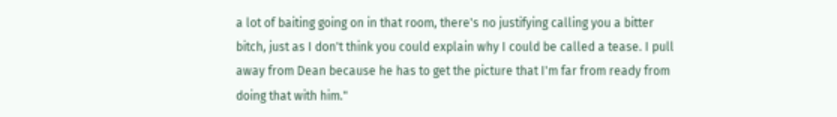a lot of baiting going on in that room, there's no justifying calling you a bitter bitch, just as I don't think you could explain why I could be called a tease. I pull away from Dean because he has to get the picture that I'm far from ready from doing that with him."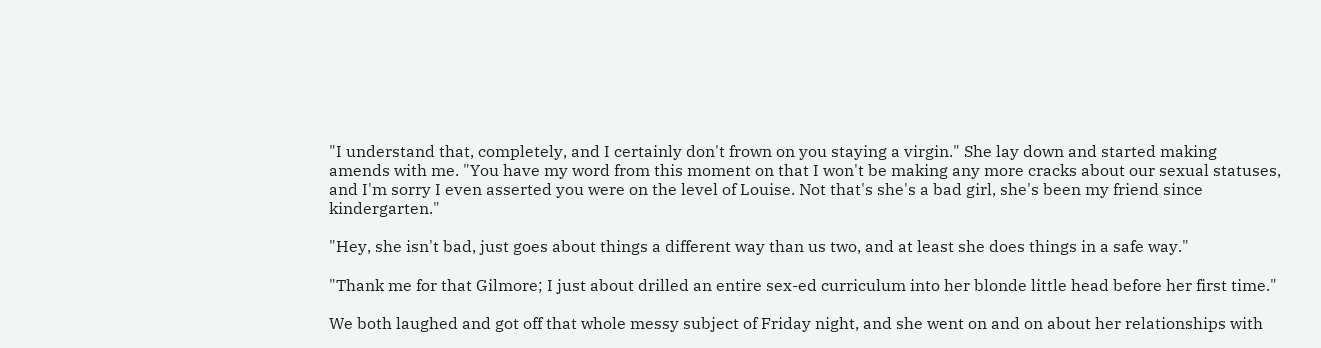"I understand that, completely, and I certainly don't frown on you staying a virgin." She lay down and started making amends with me. "You have my word from this moment on that I won't be making any more cracks about our sexual statuses, and I'm sorry I even asserted you were on the level of Louise. Not that's she's a bad girl, she's been my friend since kindergarten."

"Hey, she isn't bad, just goes about things a different way than us two, and at least she does things in a safe way."

"Thank me for that Gilmore; I just about drilled an entire sex-ed curriculum into her blonde little head before her first time."

We both laughed and got off that whole messy subject of Friday night, and she went on and on about her relationships with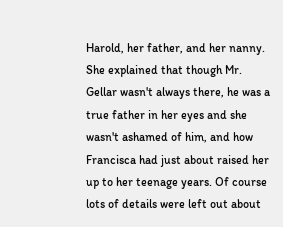Harold, her father, and her nanny. She explained that though Mr. Gellar wasn't always there, he was a true father in her eyes and she wasn't ashamed of him, and how Francisca had just about raised her up to her teenage years. Of course lots of details were left out about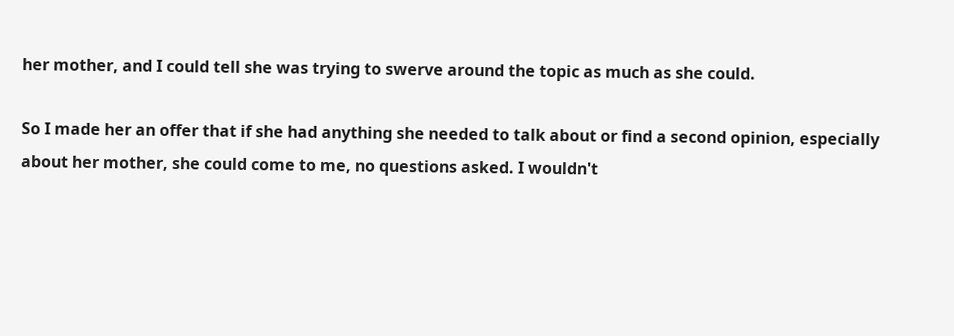her mother, and I could tell she was trying to swerve around the topic as much as she could.

So I made her an offer that if she had anything she needed to talk about or find a second opinion, especially about her mother, she could come to me, no questions asked. I wouldn't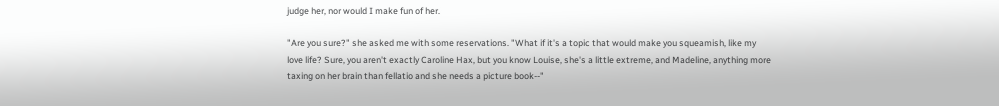judge her, nor would I make fun of her.

"Are you sure?" she asked me with some reservations. "What if it's a topic that would make you squeamish, like my love life? Sure, you aren't exactly Caroline Hax, but you know Louise, she's a little extreme, and Madeline, anything more taxing on her brain than fellatio and she needs a picture book--"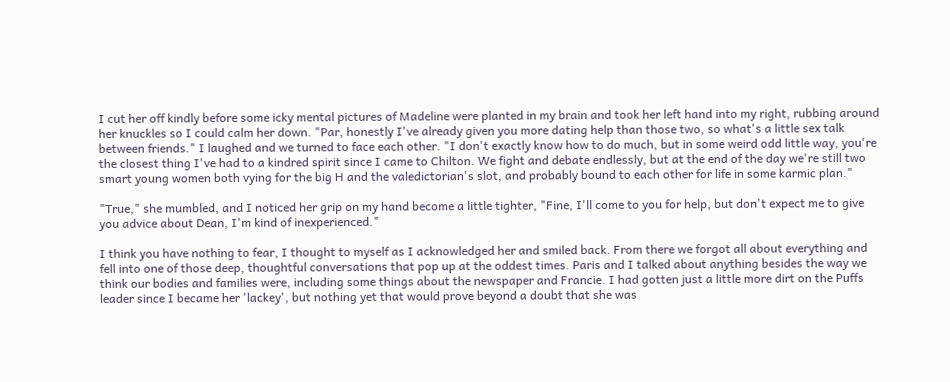I cut her off kindly before some icky mental pictures of Madeline were planted in my brain and took her left hand into my right, rubbing around her knuckles so I could calm her down. "Par, honestly I've already given you more dating help than those two, so what's a little sex talk between friends." I laughed and we turned to face each other. "I don't exactly know how to do much, but in some weird odd little way, you're the closest thing I've had to a kindred spirit since I came to Chilton. We fight and debate endlessly, but at the end of the day we're still two smart young women both vying for the big H and the valedictorian's slot, and probably bound to each other for life in some karmic plan."

"True," she mumbled, and I noticed her grip on my hand become a little tighter, "Fine, I'll come to you for help, but don't expect me to give you advice about Dean, I'm kind of inexperienced."

I think you have nothing to fear, I thought to myself as I acknowledged her and smiled back. From there we forgot all about everything and fell into one of those deep, thoughtful conversations that pop up at the oddest times. Paris and I talked about anything besides the way we think our bodies and families were, including some things about the newspaper and Francie. I had gotten just a little more dirt on the Puffs leader since I became her 'lackey', but nothing yet that would prove beyond a doubt that she was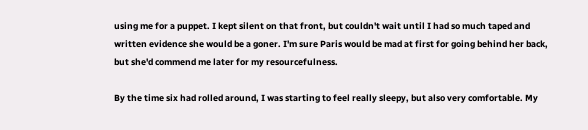using me for a puppet. I kept silent on that front, but couldn't wait until I had so much taped and written evidence she would be a goner. I'm sure Paris would be mad at first for going behind her back, but she'd commend me later for my resourcefulness.

By the time six had rolled around, I was starting to feel really sleepy, but also very comfortable. My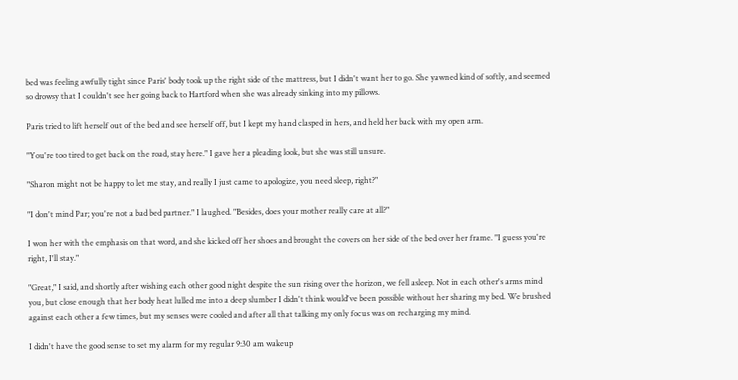bed was feeling awfully tight since Paris' body took up the right side of the mattress, but I didn't want her to go. She yawned kind of softly, and seemed so drowsy that I couldn't see her going back to Hartford when she was already sinking into my pillows.

Paris tried to lift herself out of the bed and see herself off, but I kept my hand clasped in hers, and held her back with my open arm.

"You're too tired to get back on the road, stay here." I gave her a pleading look, but she was still unsure.

"Sharon might not be happy to let me stay, and really I just came to apologize, you need sleep, right?"

"I don't mind Par; you're not a bad bed partner." I laughed. "Besides, does your mother really care at all?"

I won her with the emphasis on that word, and she kicked off her shoes and brought the covers on her side of the bed over her frame. "I guess you're right, I'll stay."

"Great," I said, and shortly after wishing each other good night despite the sun rising over the horizon, we fell asleep. Not in each other's arms mind you, but close enough that her body heat lulled me into a deep slumber I didn't think would've been possible without her sharing my bed. We brushed against each other a few times, but my senses were cooled and after all that talking my only focus was on recharging my mind.

I didn't have the good sense to set my alarm for my regular 9:30 am wakeup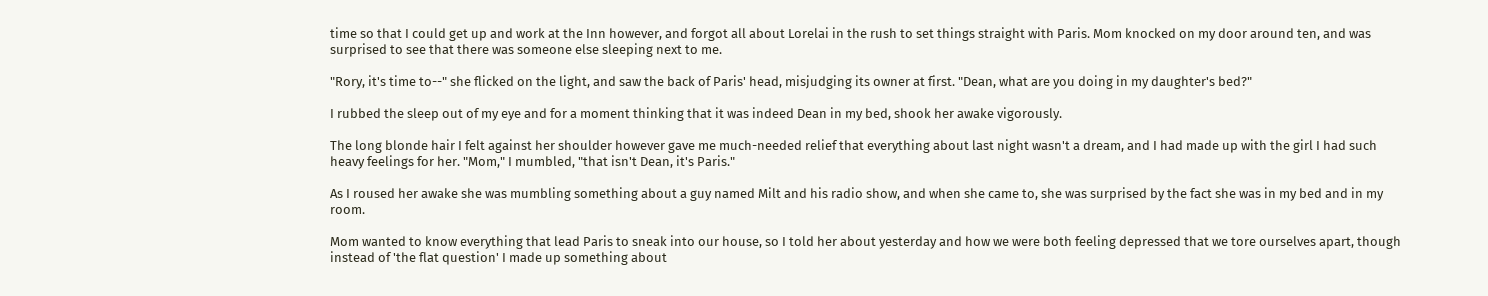time so that I could get up and work at the Inn however, and forgot all about Lorelai in the rush to set things straight with Paris. Mom knocked on my door around ten, and was surprised to see that there was someone else sleeping next to me.

"Rory, it's time to--" she flicked on the light, and saw the back of Paris' head, misjudging its owner at first. "Dean, what are you doing in my daughter's bed?"

I rubbed the sleep out of my eye and for a moment thinking that it was indeed Dean in my bed, shook her awake vigorously.

The long blonde hair I felt against her shoulder however gave me much-needed relief that everything about last night wasn't a dream, and I had made up with the girl I had such heavy feelings for her. "Mom," I mumbled, "that isn't Dean, it's Paris."

As I roused her awake she was mumbling something about a guy named Milt and his radio show, and when she came to, she was surprised by the fact she was in my bed and in my room.

Mom wanted to know everything that lead Paris to sneak into our house, so I told her about yesterday and how we were both feeling depressed that we tore ourselves apart, though instead of 'the flat question' I made up something about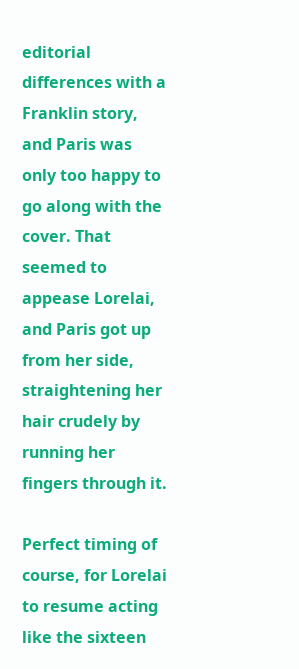editorial differences with a Franklin story, and Paris was only too happy to go along with the cover. That seemed to appease Lorelai, and Paris got up from her side, straightening her hair crudely by running her fingers through it.

Perfect timing of course, for Lorelai to resume acting like the sixteen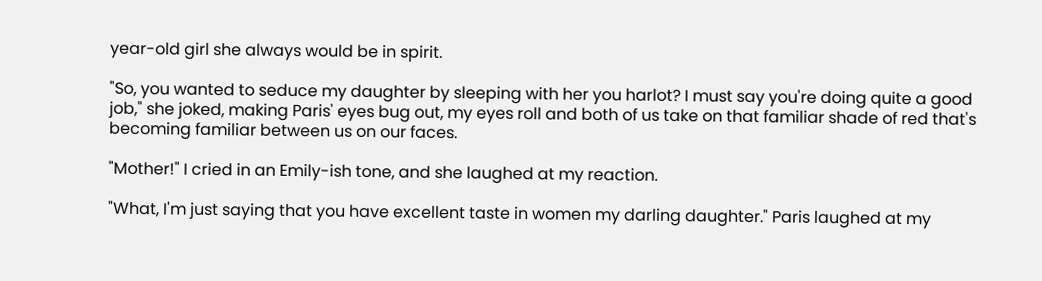year-old girl she always would be in spirit.

"So, you wanted to seduce my daughter by sleeping with her you harlot? I must say you're doing quite a good job," she joked, making Paris' eyes bug out, my eyes roll and both of us take on that familiar shade of red that's becoming familiar between us on our faces.

"Mother!" I cried in an Emily-ish tone, and she laughed at my reaction.

"What, I'm just saying that you have excellent taste in women my darling daughter." Paris laughed at my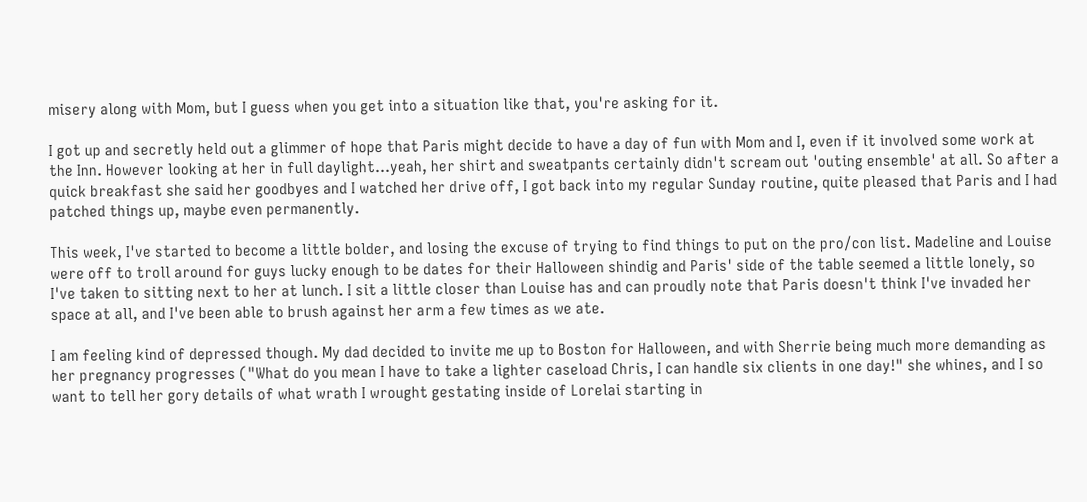misery along with Mom, but I guess when you get into a situation like that, you're asking for it.

I got up and secretly held out a glimmer of hope that Paris might decide to have a day of fun with Mom and I, even if it involved some work at the Inn. However looking at her in full daylight...yeah, her shirt and sweatpants certainly didn't scream out 'outing ensemble' at all. So after a quick breakfast she said her goodbyes and I watched her drive off, I got back into my regular Sunday routine, quite pleased that Paris and I had patched things up, maybe even permanently.

This week, I've started to become a little bolder, and losing the excuse of trying to find things to put on the pro/con list. Madeline and Louise were off to troll around for guys lucky enough to be dates for their Halloween shindig and Paris' side of the table seemed a little lonely, so I've taken to sitting next to her at lunch. I sit a little closer than Louise has and can proudly note that Paris doesn't think I've invaded her space at all, and I've been able to brush against her arm a few times as we ate.

I am feeling kind of depressed though. My dad decided to invite me up to Boston for Halloween, and with Sherrie being much more demanding as her pregnancy progresses ("What do you mean I have to take a lighter caseload Chris, I can handle six clients in one day!" she whines, and I so want to tell her gory details of what wrath I wrought gestating inside of Lorelai starting in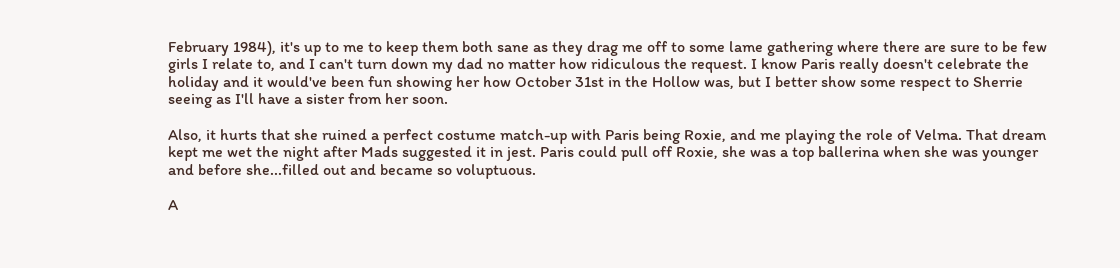February 1984), it's up to me to keep them both sane as they drag me off to some lame gathering where there are sure to be few girls I relate to, and I can't turn down my dad no matter how ridiculous the request. I know Paris really doesn't celebrate the holiday and it would've been fun showing her how October 31st in the Hollow was, but I better show some respect to Sherrie seeing as I'll have a sister from her soon.

Also, it hurts that she ruined a perfect costume match-up with Paris being Roxie, and me playing the role of Velma. That dream kept me wet the night after Mads suggested it in jest. Paris could pull off Roxie, she was a top ballerina when she was younger and before she...filled out and became so voluptuous.

A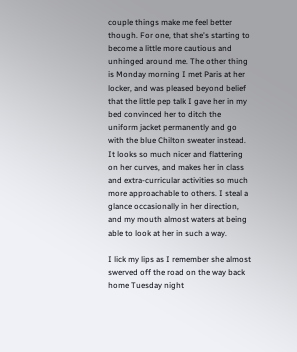couple things make me feel better though. For one, that she's starting to become a little more cautious and unhinged around me. The other thing is Monday morning I met Paris at her locker, and was pleased beyond belief that the little pep talk I gave her in my bed convinced her to ditch the uniform jacket permanently and go with the blue Chilton sweater instead. It looks so much nicer and flattering on her curves, and makes her in class and extra-curricular activities so much more approachable to others. I steal a glance occasionally in her direction, and my mouth almost waters at being able to look at her in such a way.

I lick my lips as I remember she almost swerved off the road on the way back home Tuesday night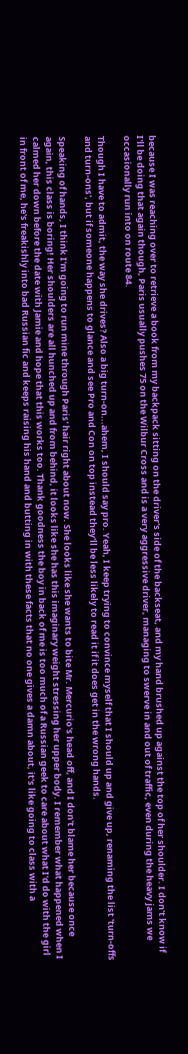because I was reaching over to retrieve a book from my backpack sitting on the driver's side of the backseat, and my hand brushed up against the top of her shoulder. I don't know if I'll be doing that again though, Paris usually pushes 75 on the Wilbur Cross and is a very aggressive driver, managing to swerve in and out of traffic, even during the heavy jams we occasionally run into on route 84.

Though I have to admit, the way she drives? Also a big turn-on...ahem, I should say pro. Yeah, I keep trying to convince myself that I should up and give up, renaming the list 'turn-offs and turn-ons', but if someone happens to glance and see Pro and Con on top instead they'll be less likely to read it if it does get in the wrong hands.

Speaking of hands, I think I'm going to run mine through Paris' hair right about now. She looks like she wants to bite Mr. Mercurio's head off, and I don't blame her because once again, this class is boring! Her shoulders are all hunched up and from behind, it looks like she has this imaginary weight stressing her upper body. I remember what happened when I calmed her down before the date with Jamie and hope that this works too. Thank goodness the boy in back of me is too much of a Russian geek to care about what I'd do with the girl in front of me, he's freakishly into bad Russian fic and keeps raising his hand and butting in with these facts that no one gives a damn about, it's like going to class with a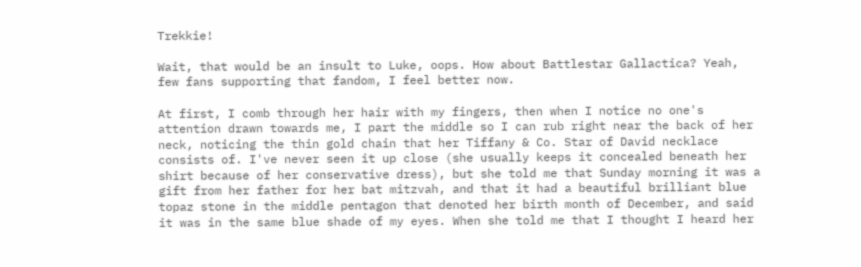Trekkie!

Wait, that would be an insult to Luke, oops. How about Battlestar Gallactica? Yeah, few fans supporting that fandom, I feel better now.

At first, I comb through her hair with my fingers, then when I notice no one's attention drawn towards me, I part the middle so I can rub right near the back of her neck, noticing the thin gold chain that her Tiffany & Co. Star of David necklace consists of. I've never seen it up close (she usually keeps it concealed beneath her shirt because of her conservative dress), but she told me that Sunday morning it was a gift from her father for her bat mitzvah, and that it had a beautiful brilliant blue topaz stone in the middle pentagon that denoted her birth month of December, and said it was in the same blue shade of my eyes. When she told me that I thought I heard her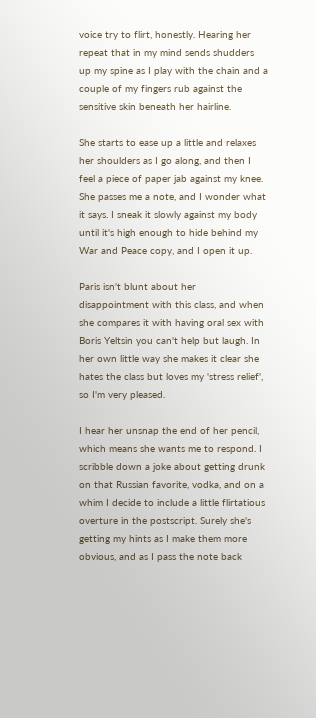voice try to flirt, honestly. Hearing her repeat that in my mind sends shudders up my spine as I play with the chain and a couple of my fingers rub against the sensitive skin beneath her hairline.

She starts to ease up a little and relaxes her shoulders as I go along, and then I feel a piece of paper jab against my knee. She passes me a note, and I wonder what it says. I sneak it slowly against my body until it's high enough to hide behind my War and Peace copy, and I open it up.

Paris isn't blunt about her disappointment with this class, and when she compares it with having oral sex with Boris Yeltsin you can't help but laugh. In her own little way she makes it clear she hates the class but loves my 'stress relief', so I'm very pleased.

I hear her unsnap the end of her pencil, which means she wants me to respond. I scribble down a joke about getting drunk on that Russian favorite, vodka, and on a whim I decide to include a little flirtatious overture in the postscript. Surely she's getting my hints as I make them more obvious, and as I pass the note back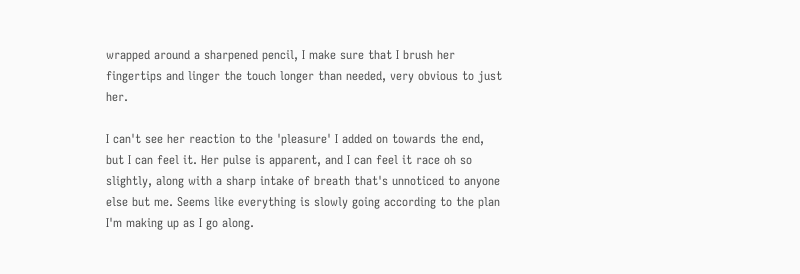wrapped around a sharpened pencil, I make sure that I brush her fingertips and linger the touch longer than needed, very obvious to just her.

I can't see her reaction to the 'pleasure' I added on towards the end, but I can feel it. Her pulse is apparent, and I can feel it race oh so slightly, along with a sharp intake of breath that's unnoticed to anyone else but me. Seems like everything is slowly going according to the plan I'm making up as I go along.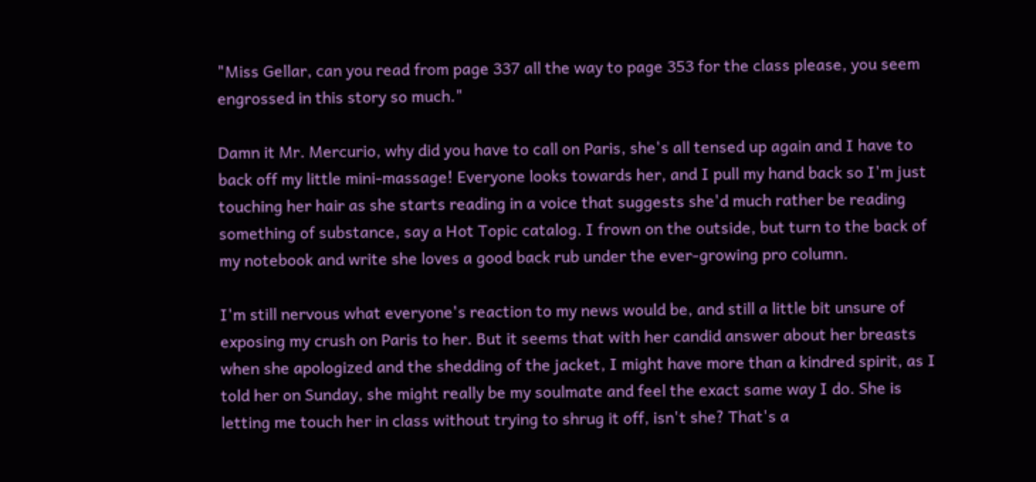"Miss Gellar, can you read from page 337 all the way to page 353 for the class please, you seem engrossed in this story so much."

Damn it Mr. Mercurio, why did you have to call on Paris, she's all tensed up again and I have to back off my little mini-massage! Everyone looks towards her, and I pull my hand back so I'm just touching her hair as she starts reading in a voice that suggests she'd much rather be reading something of substance, say a Hot Topic catalog. I frown on the outside, but turn to the back of my notebook and write she loves a good back rub under the ever-growing pro column.

I'm still nervous what everyone's reaction to my news would be, and still a little bit unsure of exposing my crush on Paris to her. But it seems that with her candid answer about her breasts when she apologized and the shedding of the jacket, I might have more than a kindred spirit, as I told her on Sunday, she might really be my soulmate and feel the exact same way I do. She is letting me touch her in class without trying to shrug it off, isn't she? That's a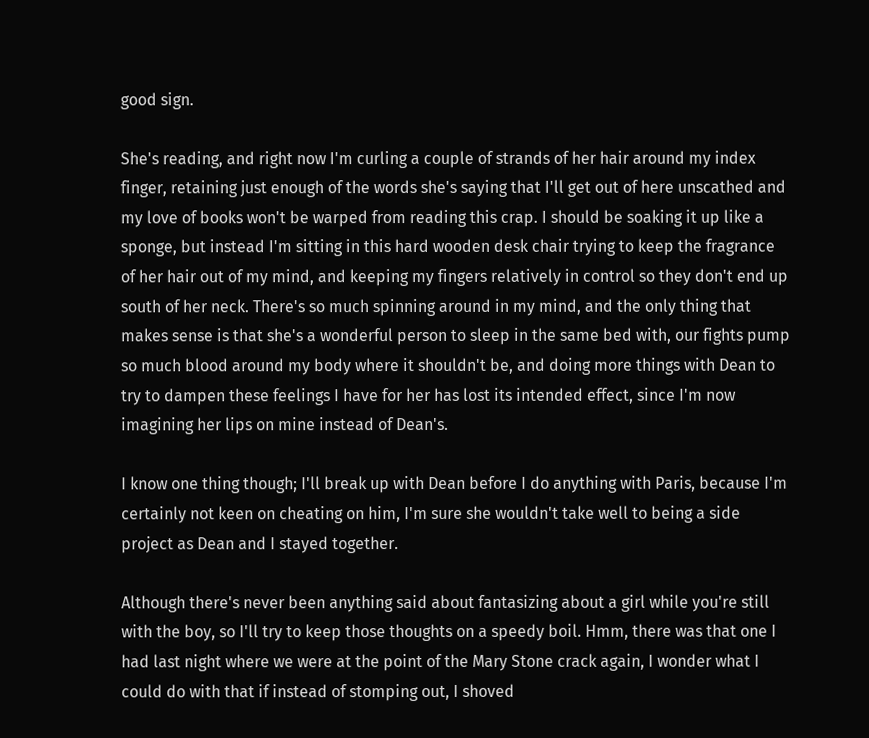good sign.

She's reading, and right now I'm curling a couple of strands of her hair around my index finger, retaining just enough of the words she's saying that I'll get out of here unscathed and my love of books won't be warped from reading this crap. I should be soaking it up like a sponge, but instead I'm sitting in this hard wooden desk chair trying to keep the fragrance of her hair out of my mind, and keeping my fingers relatively in control so they don't end up south of her neck. There's so much spinning around in my mind, and the only thing that makes sense is that she's a wonderful person to sleep in the same bed with, our fights pump so much blood around my body where it shouldn't be, and doing more things with Dean to try to dampen these feelings I have for her has lost its intended effect, since I'm now imagining her lips on mine instead of Dean's.

I know one thing though; I'll break up with Dean before I do anything with Paris, because I'm certainly not keen on cheating on him, I'm sure she wouldn't take well to being a side project as Dean and I stayed together.

Although there's never been anything said about fantasizing about a girl while you're still with the boy, so I'll try to keep those thoughts on a speedy boil. Hmm, there was that one I had last night where we were at the point of the Mary Stone crack again, I wonder what I could do with that if instead of stomping out, I shoved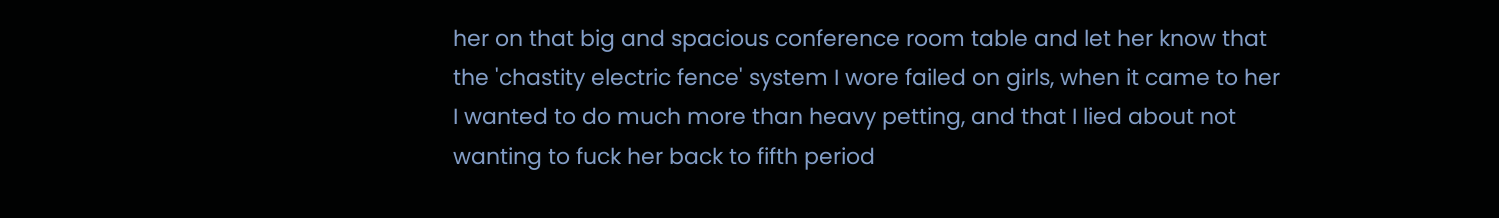her on that big and spacious conference room table and let her know that the 'chastity electric fence' system I wore failed on girls, when it came to her I wanted to do much more than heavy petting, and that I lied about not wanting to fuck her back to fifth period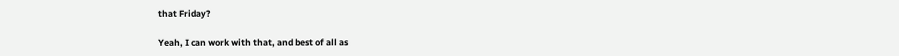that Friday?

Yeah, I can work with that, and best of all as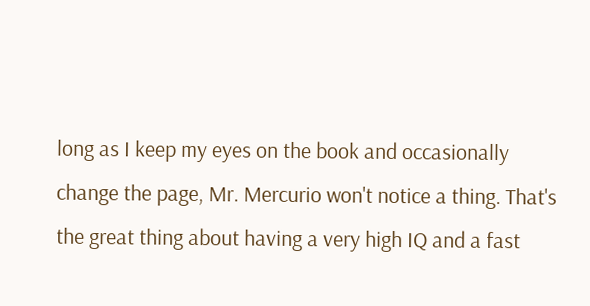long as I keep my eyes on the book and occasionally change the page, Mr. Mercurio won't notice a thing. That's the great thing about having a very high IQ and a fast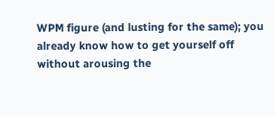WPM figure (and lusting for the same); you already know how to get yourself off without arousing the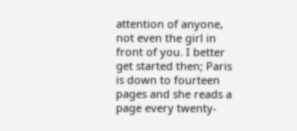attention of anyone, not even the girl in front of you. I better get started then; Paris is down to fourteen pages and she reads a page every twenty-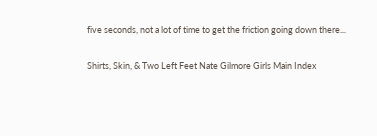five seconds, not a lot of time to get the friction going down there...

Shirts, Skin, & Two Left Feet Nate Gilmore Girls Main Index